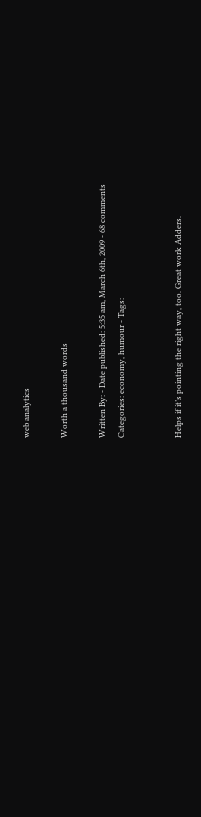web analytics

Worth a thousand words

Written By: - Date published: 5:35 am, March 6th, 2009 - 68 comments
Categories: economy, humour - Tags:


Helps if it’s pointing the right way, too. Great work Adders.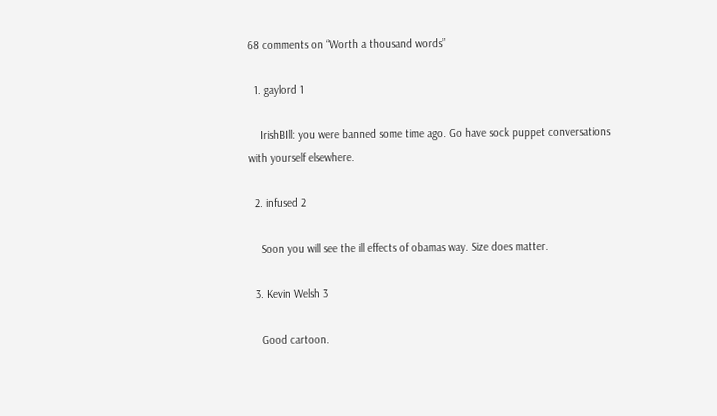68 comments on “Worth a thousand words”

  1. gaylord 1

    IrishBIll: you were banned some time ago. Go have sock puppet conversations with yourself elsewhere.

  2. infused 2

    Soon you will see the ill effects of obamas way. Size does matter.

  3. Kevin Welsh 3

    Good cartoon.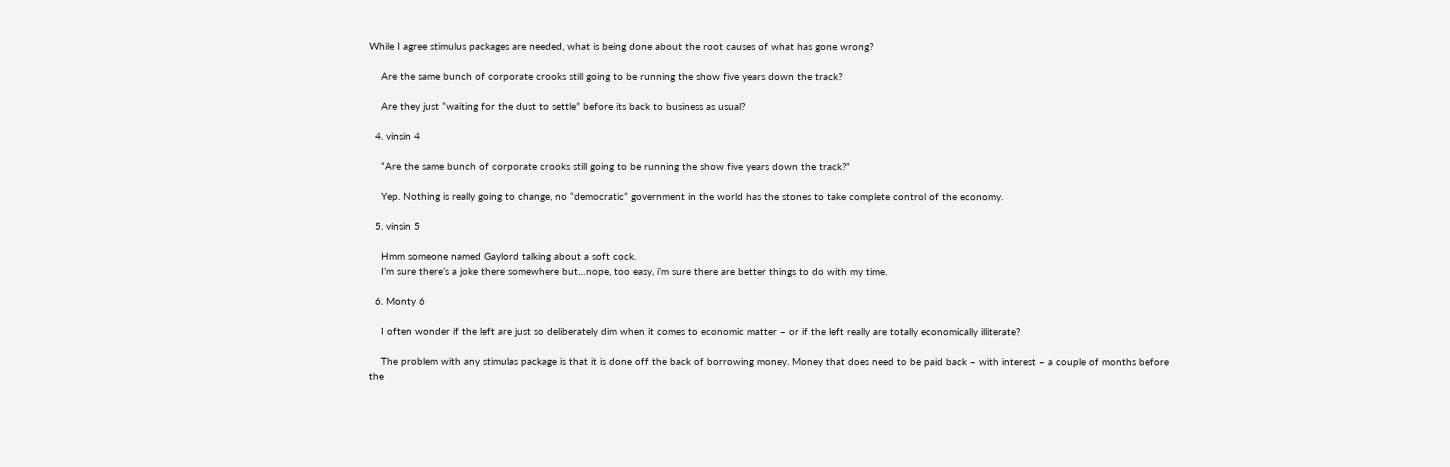While I agree stimulus packages are needed, what is being done about the root causes of what has gone wrong?

    Are the same bunch of corporate crooks still going to be running the show five years down the track?

    Are they just “waiting for the dust to settle” before its back to business as usual?

  4. vinsin 4

    “Are the same bunch of corporate crooks still going to be running the show five years down the track?”

    Yep. Nothing is really going to change, no “democratic” government in the world has the stones to take complete control of the economy.

  5. vinsin 5

    Hmm someone named Gaylord talking about a soft cock.
    I’m sure there’s a joke there somewhere but…nope, too easy, i’m sure there are better things to do with my time.

  6. Monty 6

    I often wonder if the left are just so deliberately dim when it comes to economic matter – or if the left really are totally economically illiterate?

    The problem with any stimulas package is that it is done off the back of borrowing money. Money that does need to be paid back – with interest – a couple of months before the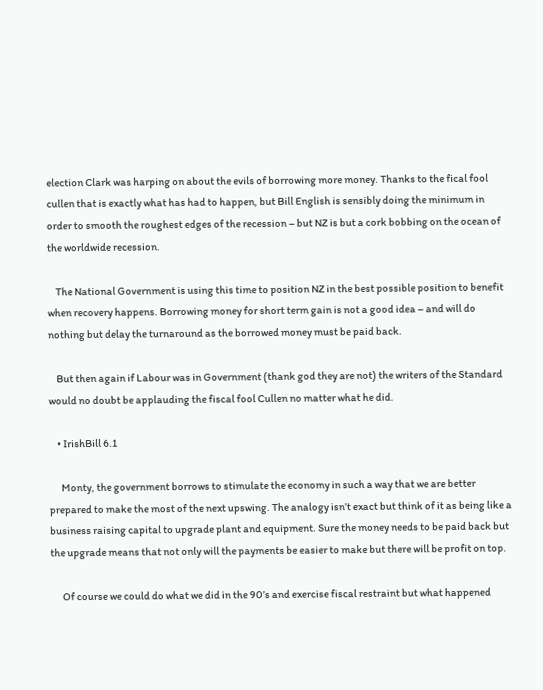election Clark was harping on about the evils of borrowing more money. Thanks to the fical fool cullen that is exactly what has had to happen, but Bill English is sensibly doing the minimum in order to smooth the roughest edges of the recession – but NZ is but a cork bobbing on the ocean of the worldwide recession.

    The National Government is using this time to position NZ in the best possible position to benefit when recovery happens. Borrowing money for short term gain is not a good idea – and will do nothing but delay the turnaround as the borrowed money must be paid back.

    But then again if Labour was in Government (thank god they are not) the writers of the Standard would no doubt be applauding the fiscal fool Cullen no matter what he did.

    • IrishBill 6.1

      Monty, the government borrows to stimulate the economy in such a way that we are better prepared to make the most of the next upswing. The analogy isn’t exact but think of it as being like a business raising capital to upgrade plant and equipment. Sure the money needs to be paid back but the upgrade means that not only will the payments be easier to make but there will be profit on top.

      Of course we could do what we did in the 90’s and exercise fiscal restraint but what happened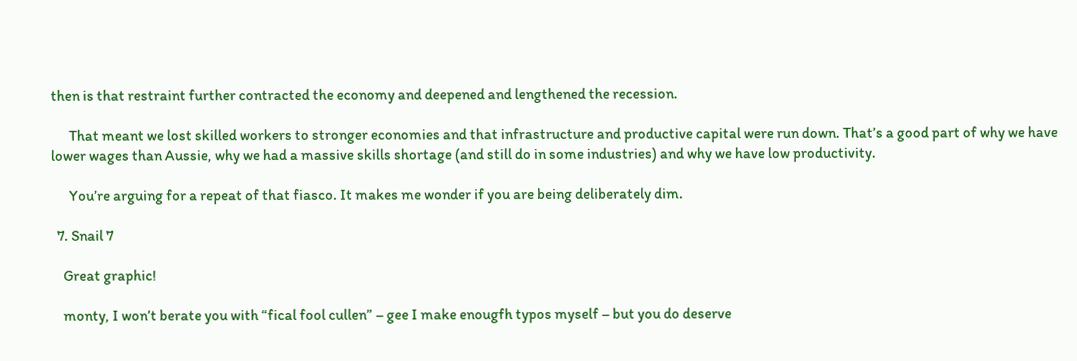then is that restraint further contracted the economy and deepened and lengthened the recession.

      That meant we lost skilled workers to stronger economies and that infrastructure and productive capital were run down. That’s a good part of why we have lower wages than Aussie, why we had a massive skills shortage (and still do in some industries) and why we have low productivity.

      You’re arguing for a repeat of that fiasco. It makes me wonder if you are being deliberately dim.

  7. Snail 7

    Great graphic!

    monty, I won’t berate you with “fical fool cullen” – gee I make enougfh typos myself – but you do deserve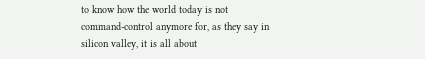to know how the world today is not command-control anymore for, as they say in silicon valley, it is all about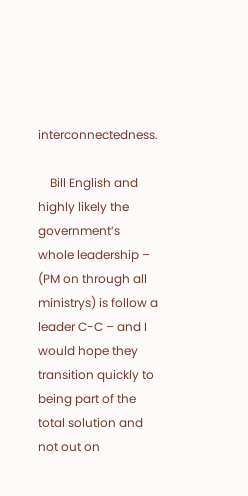interconnectedness.

    Bill English and highly likely the government’s whole leadership – (PM on through all ministrys) is follow a leader C-C – and I would hope they transition quickly to being part of the total solution and not out on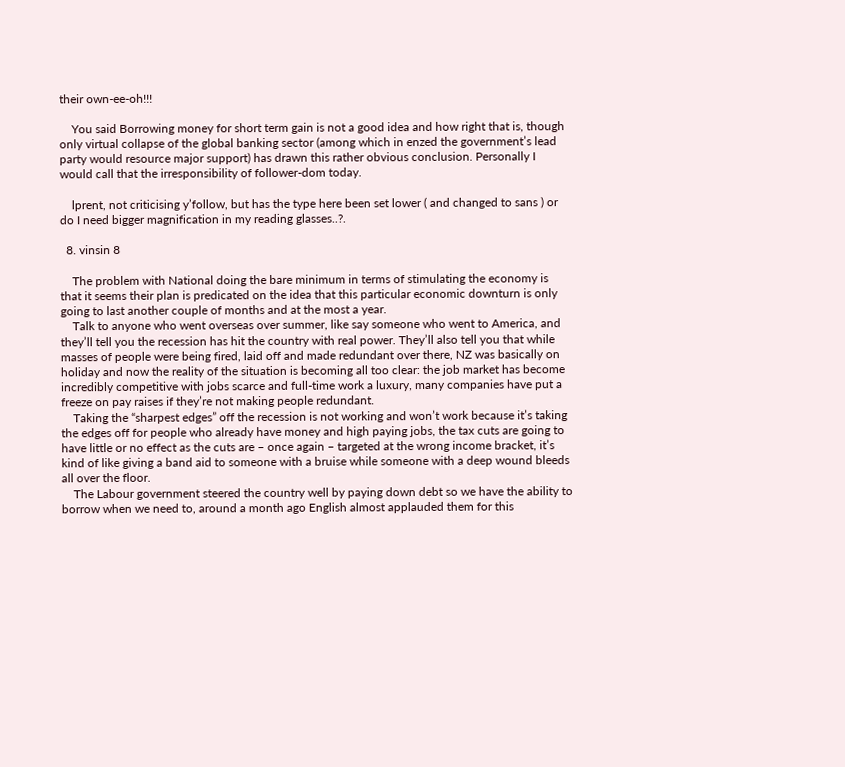their own-ee-oh!!!

    You said Borrowing money for short term gain is not a good idea and how right that is, though only virtual collapse of the global banking sector (among which in enzed the government’s lead party would resource major support) has drawn this rather obvious conclusion. Personally I would call that the irresponsibility of follower-dom today.

    lprent, not criticising y’follow, but has the type here been set lower ( and changed to sans ) or do I need bigger magnification in my reading glasses..?.

  8. vinsin 8

    The problem with National doing the bare minimum in terms of stimulating the economy is that it seems their plan is predicated on the idea that this particular economic downturn is only going to last another couple of months and at the most a year.
    Talk to anyone who went overseas over summer, like say someone who went to America, and they’ll tell you the recession has hit the country with real power. They’ll also tell you that while masses of people were being fired, laid off and made redundant over there, NZ was basically on holiday and now the reality of the situation is becoming all too clear: the job market has become incredibly competitive with jobs scarce and full-time work a luxury, many companies have put a freeze on pay raises if they’re not making people redundant.
    Taking the “sharpest edges” off the recession is not working and won’t work because it’s taking the edges off for people who already have money and high paying jobs, the tax cuts are going to have little or no effect as the cuts are – once again – targeted at the wrong income bracket, it’s kind of like giving a band aid to someone with a bruise while someone with a deep wound bleeds all over the floor.
    The Labour government steered the country well by paying down debt so we have the ability to borrow when we need to, around a month ago English almost applauded them for this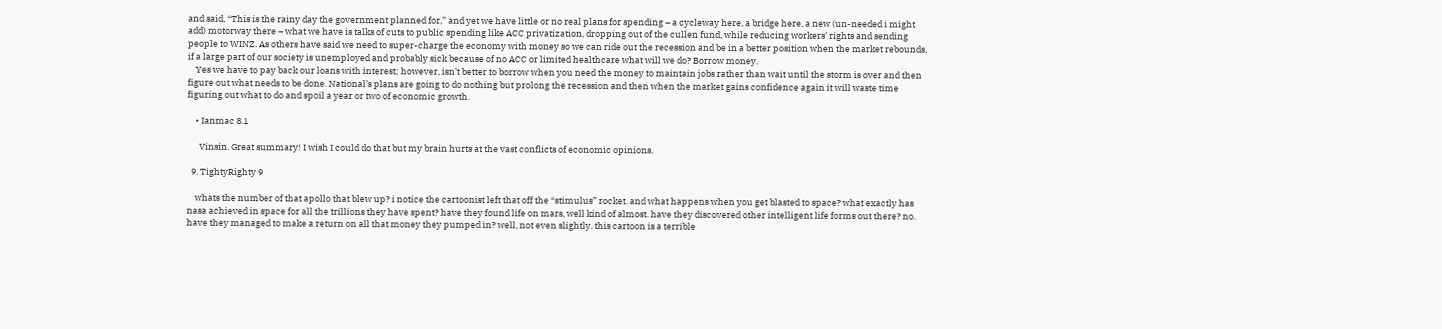and said, “This is the rainy day the government planned for,” and yet we have little or no real plans for spending – a cycleway here, a bridge here, a new (un-needed i might add) motorway there – what we have is talks of cuts to public spending like ACC privatization, dropping out of the cullen fund, while reducing workers’ rights and sending people to WINZ. As others have said we need to super-charge the economy with money so we can ride out the recession and be in a better position when the market rebounds, if a large part of our society is unemployed and probably sick because of no ACC or limited healthcare what will we do? Borrow money.
    Yes we have to pay back our loans with interest; however, isn’t better to borrow when you need the money to maintain jobs rather than wait until the storm is over and then figure out what needs to be done. National’s plans are going to do nothing but prolong the recession and then when the market gains confidence again it will waste time figuring out what to do and spoil a year or two of economic growth.

    • Ianmac 8.1

      Vinsin. Great summary! I wish I could do that but my brain hurts at the vast conflicts of economic opinions.

  9. TightyRighty 9

    whats the number of that apollo that blew up? i notice the cartoonist left that off the “stimulus” rocket. and what happens when you get blasted to space? what exactly has nasa achieved in space for all the trillions they have spent? have they found life on mars, well kind of almost. have they discovered other intelligent life forms out there? no. have they managed to make a return on all that money they pumped in? well, not even slightly. this cartoon is a terrible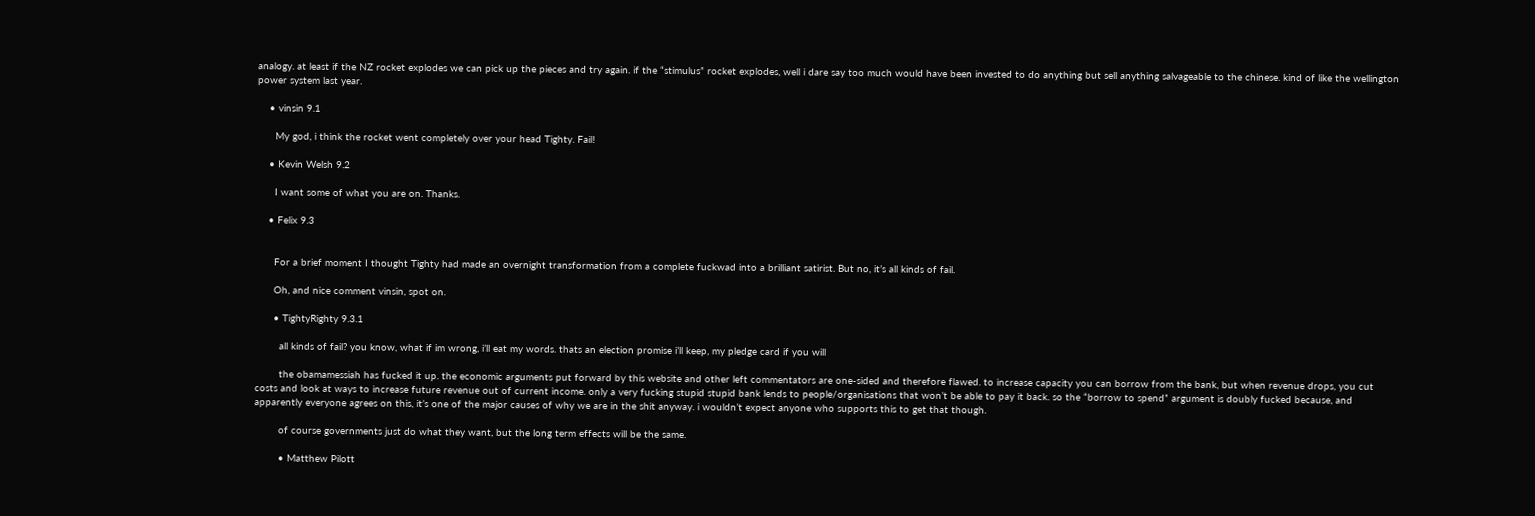analogy. at least if the NZ rocket explodes we can pick up the pieces and try again. if the “stimulus” rocket explodes, well i dare say too much would have been invested to do anything but sell anything salvageable to the chinese. kind of like the wellington power system last year.

    • vinsin 9.1

      My god, i think the rocket went completely over your head Tighty. Fail!

    • Kevin Welsh 9.2

      I want some of what you are on. Thanks.

    • Felix 9.3


      For a brief moment I thought Tighty had made an overnight transformation from a complete fuckwad into a brilliant satirist. But no, it’s all kinds of fail.

      Oh, and nice comment vinsin, spot on.

      • TightyRighty 9.3.1

        all kinds of fail? you know, what if im wrong, i’ll eat my words. thats an election promise i’ll keep, my pledge card if you will

        the obamamessiah has fucked it up. the economic arguments put forward by this website and other left commentators are one-sided and therefore flawed. to increase capacity you can borrow from the bank, but when revenue drops, you cut costs and look at ways to increase future revenue out of current income. only a very fucking stupid stupid bank lends to people/organisations that won’t be able to pay it back. so the “borrow to spend” argument is doubly fucked because, and apparently everyone agrees on this, it’s one of the major causes of why we are in the shit anyway. i wouldn’t expect anyone who supports this to get that though.

        of course governments just do what they want, but the long term effects will be the same.

        • Matthew Pilott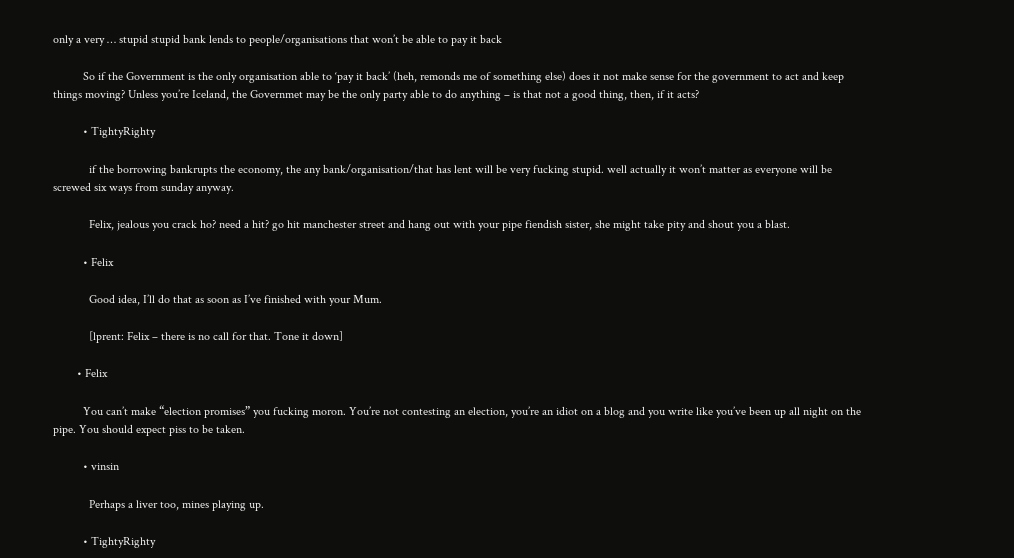only a very … stupid stupid bank lends to people/organisations that won’t be able to pay it back

          So if the Government is the only organisation able to ‘pay it back’ (heh, remonds me of something else) does it not make sense for the government to act and keep things moving? Unless you’re Iceland, the Governmet may be the only party able to do anything – is that not a good thing, then, if it acts?

          • TightyRighty

            if the borrowing bankrupts the economy, the any bank/organisation/that has lent will be very fucking stupid. well actually it won’t matter as everyone will be screwed six ways from sunday anyway.

            Felix, jealous you crack ho? need a hit? go hit manchester street and hang out with your pipe fiendish sister, she might take pity and shout you a blast.

          • Felix

            Good idea, I’ll do that as soon as I’ve finished with your Mum.

            [lprent: Felix – there is no call for that. Tone it down]

        • Felix

          You can’t make “election promises” you fucking moron. You’re not contesting an election, you’re an idiot on a blog and you write like you’ve been up all night on the pipe. You should expect piss to be taken.

          • vinsin

            Perhaps a liver too, mines playing up.

          • TightyRighty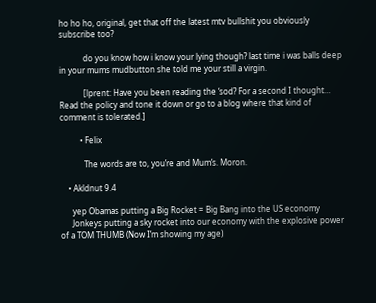ho ho ho, original, get that off the latest mtv bullshit you obviously subscribe too?

            do you know how i know your lying though? last time i was balls deep in your mums mudbutton she told me your still a virgin.

            [lprent: Have you been reading the ‘sod? For a second I thought… Read the policy and tone it down or go to a blog where that kind of comment is tolerated.]

          • Felix

            The words are to, you’re and Mum’s. Moron.

    • Akldnut 9.4

      yep Obamas putting a Big Rocket = Big Bang into the US economy
      Jonkeys putting a sky rocket into our economy with the explosive power of a TOM THUMB (Now I’m showing my age)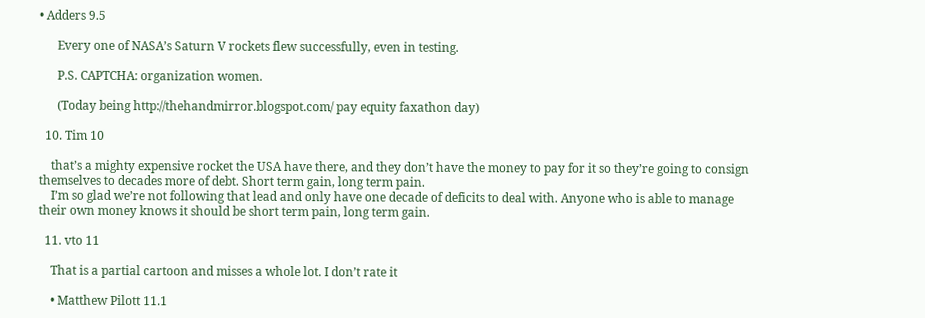• Adders 9.5

      Every one of NASA’s Saturn V rockets flew successfully, even in testing.

      P.S. CAPTCHA: organization women.

      (Today being http://thehandmirror.blogspot.com/ pay equity faxathon day)

  10. Tim 10

    that’s a mighty expensive rocket the USA have there, and they don’t have the money to pay for it so they’re going to consign themselves to decades more of debt. Short term gain, long term pain.
    I’m so glad we’re not following that lead and only have one decade of deficits to deal with. Anyone who is able to manage their own money knows it should be short term pain, long term gain.

  11. vto 11

    That is a partial cartoon and misses a whole lot. I don’t rate it

    • Matthew Pilott 11.1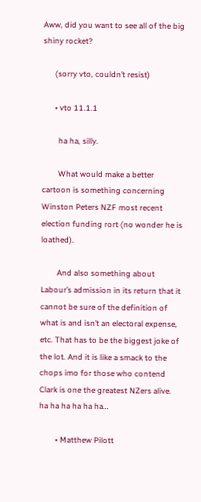Aww, did you want to see all of the big shiny rocket?

      (sorry vto, couldn’t resist)

      • vto 11.1.1

        ha ha, silly.

        What would make a better cartoon is something concerning Winston Peters NZF most recent election funding rort (no wonder he is loathed).

        And also something about Labour’s admission in its return that it cannot be sure of the definition of what is and isn’t an electoral expense, etc. That has to be the biggest joke of the lot. And it is like a smack to the chops imo for those who contend Clark is one the greatest NZers alive. ha ha ha ha ha ha…

        • Matthew Pilott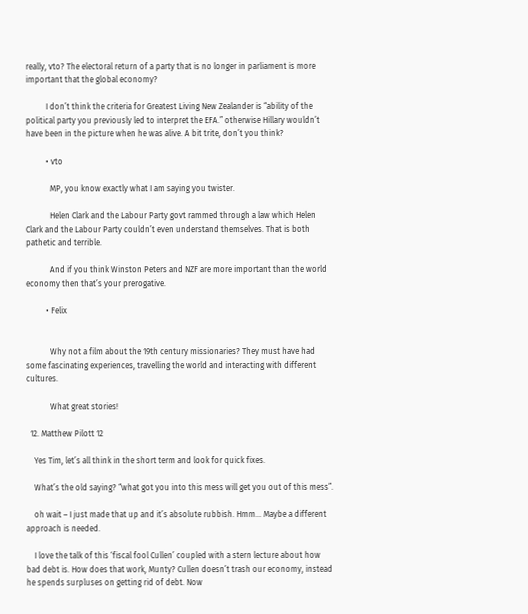really, vto? The electoral return of a party that is no longer in parliament is more important that the global economy?

          I don’t think the criteria for Greatest Living New Zealander is “ability of the political party you previously led to interpret the EFA.” otherwise Hillary wouldn’t have been in the picture when he was alive. A bit trite, don’t you think?

          • vto

            MP, you know exactly what I am saying you twister.

            Helen Clark and the Labour Party govt rammed through a law which Helen Clark and the Labour Party couldn’t even understand themselves. That is both pathetic and terrible.

            And if you think Winston Peters and NZF are more important than the world economy then that’s your prerogative.

          • Felix


            Why not a film about the 19th century missionaries? They must have had some fascinating experiences, travelling the world and interacting with different cultures.

            What great stories!

  12. Matthew Pilott 12

    Yes Tim, let’s all think in the short term and look for quick fixes.

    What’s the old saying? “what got you into this mess will get you out of this mess”.

    oh wait – I just made that up and it’s absolute rubbish. Hmm… Maybe a different approach is needed.

    I love the talk of this ‘fiscal fool Cullen’ coupled with a stern lecture about how bad debt is. How does that work, Munty? Cullen doesn’t trash our economy, instead he spends surpluses on getting rid of debt. Now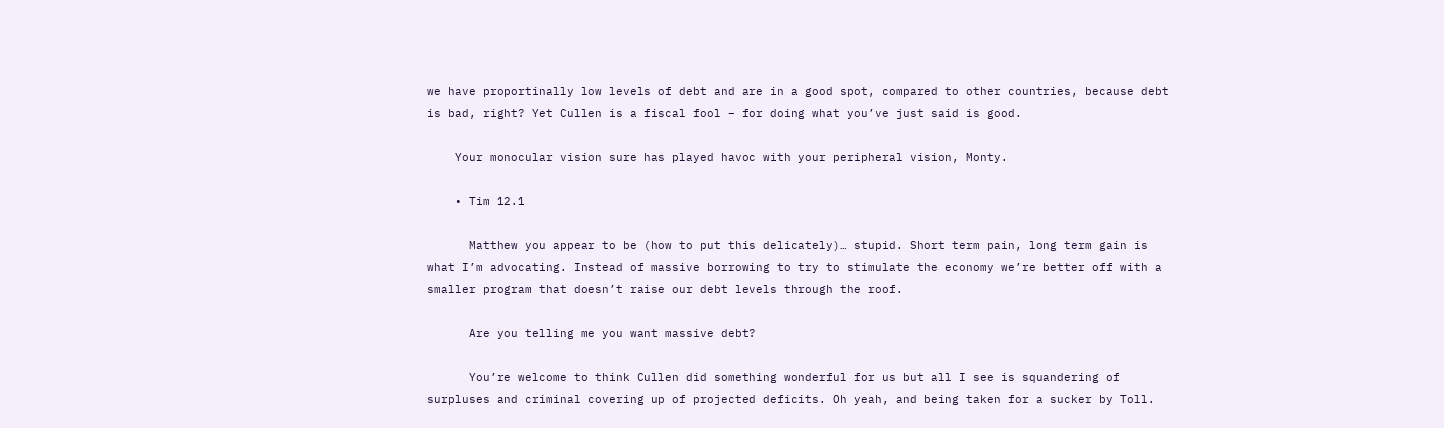we have proportinally low levels of debt and are in a good spot, compared to other countries, because debt is bad, right? Yet Cullen is a fiscal fool – for doing what you’ve just said is good.

    Your monocular vision sure has played havoc with your peripheral vision, Monty.

    • Tim 12.1

      Matthew you appear to be (how to put this delicately)… stupid. Short term pain, long term gain is what I’m advocating. Instead of massive borrowing to try to stimulate the economy we’re better off with a smaller program that doesn’t raise our debt levels through the roof.

      Are you telling me you want massive debt?

      You’re welcome to think Cullen did something wonderful for us but all I see is squandering of surpluses and criminal covering up of projected deficits. Oh yeah, and being taken for a sucker by Toll.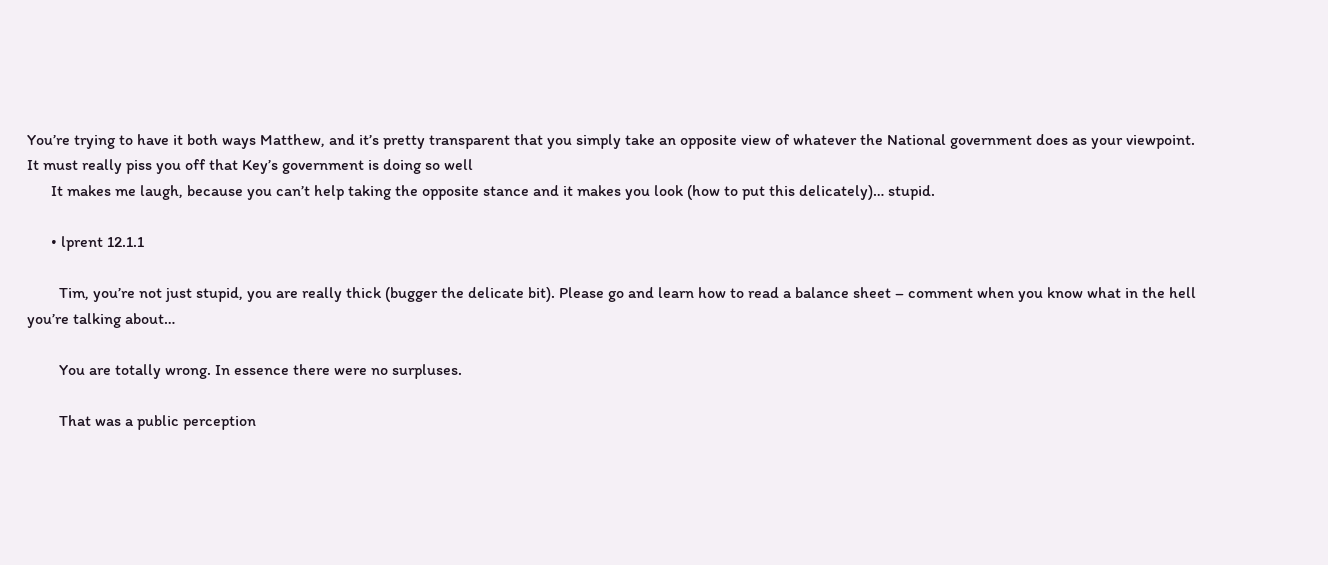You’re trying to have it both ways Matthew, and it’s pretty transparent that you simply take an opposite view of whatever the National government does as your viewpoint. It must really piss you off that Key’s government is doing so well
      It makes me laugh, because you can’t help taking the opposite stance and it makes you look (how to put this delicately)… stupid.

      • lprent 12.1.1

        Tim, you’re not just stupid, you are really thick (bugger the delicate bit). Please go and learn how to read a balance sheet – comment when you know what in the hell you’re talking about…

        You are totally wrong. In essence there were no surpluses.

        That was a public perception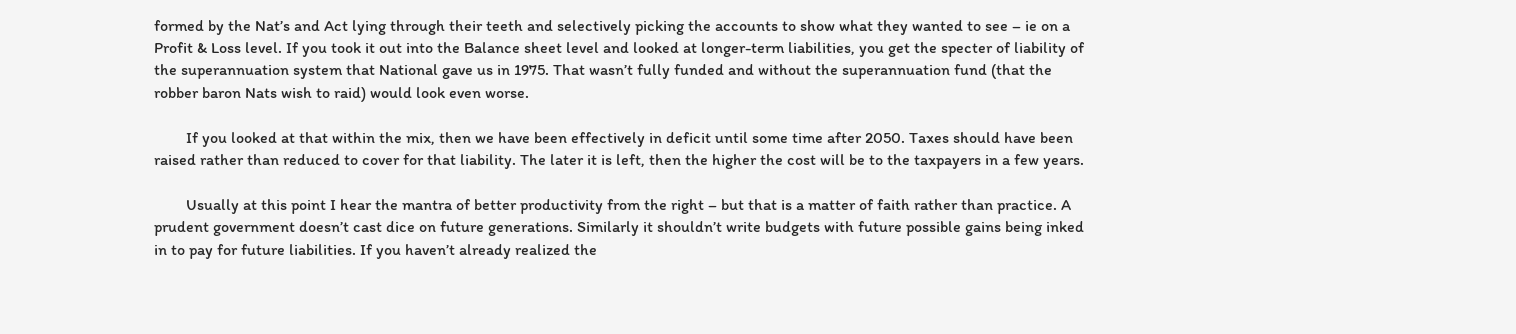formed by the Nat’s and Act lying through their teeth and selectively picking the accounts to show what they wanted to see – ie on a Profit & Loss level. If you took it out into the Balance sheet level and looked at longer-term liabilities, you get the specter of liability of the superannuation system that National gave us in 1975. That wasn’t fully funded and without the superannuation fund (that the robber baron Nats wish to raid) would look even worse.

        If you looked at that within the mix, then we have been effectively in deficit until some time after 2050. Taxes should have been raised rather than reduced to cover for that liability. The later it is left, then the higher the cost will be to the taxpayers in a few years.

        Usually at this point I hear the mantra of better productivity from the right – but that is a matter of faith rather than practice. A prudent government doesn’t cast dice on future generations. Similarly it shouldn’t write budgets with future possible gains being inked in to pay for future liabilities. If you haven’t already realized the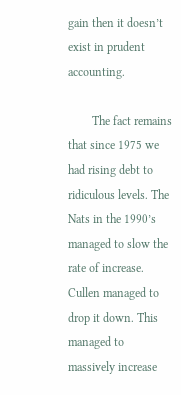gain then it doesn’t exist in prudent accounting.

        The fact remains that since 1975 we had rising debt to ridiculous levels. The Nats in the 1990’s managed to slow the rate of increase. Cullen managed to drop it down. This managed to massively increase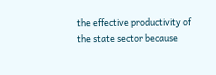the effective productivity of the state sector because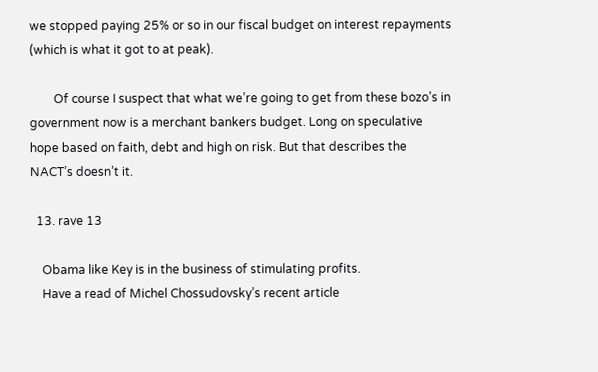we stopped paying 25% or so in our fiscal budget on interest repayments (which is what it got to at peak).

        Of course I suspect that what we’re going to get from these bozo’s in government now is a merchant bankers budget. Long on speculative hope based on faith, debt and high on risk. But that describes the NACT’s doesn’t it.

  13. rave 13

    Obama like Key is in the business of stimulating profits.
    Have a read of Michel Chossudovsky’s recent article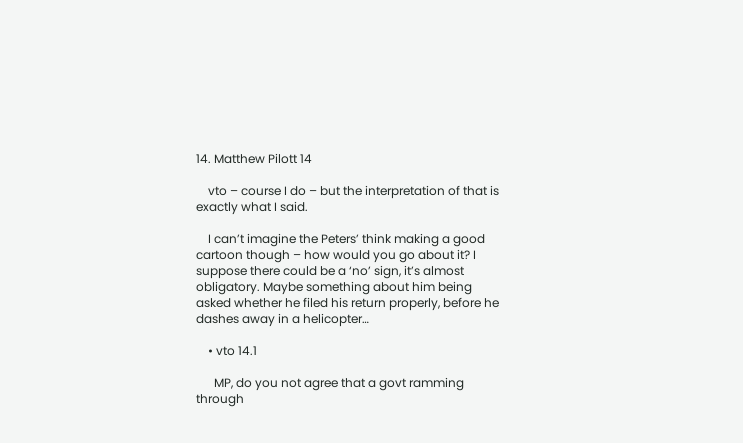14. Matthew Pilott 14

    vto – course I do – but the interpretation of that is exactly what I said.

    I can’t imagine the Peters’ think making a good cartoon though – how would you go about it? I suppose there could be a ‘no’ sign, it’s almost obligatory. Maybe something about him being asked whether he filed his return properly, before he dashes away in a helicopter…

    • vto 14.1

      MP, do you not agree that a govt ramming through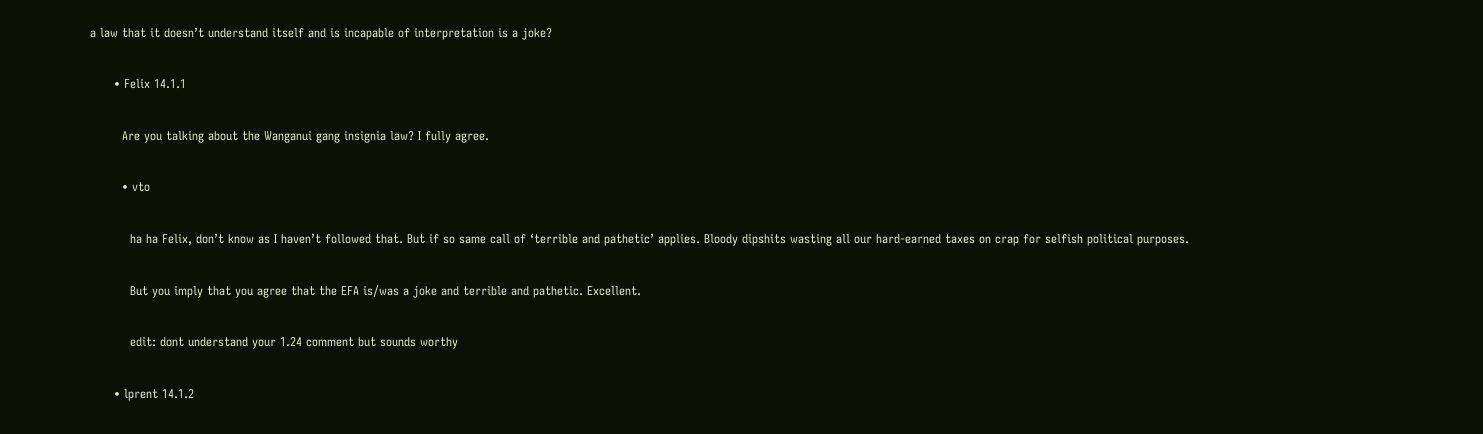a law that it doesn’t understand itself and is incapable of interpretation is a joke?

      • Felix 14.1.1

        Are you talking about the Wanganui gang insignia law? I fully agree.

        • vto

          ha ha Felix, don’t know as I haven’t followed that. But if so same call of ‘terrible and pathetic’ applies. Bloody dipshits wasting all our hard-earned taxes on crap for selfish political purposes.

          But you imply that you agree that the EFA is/was a joke and terrible and pathetic. Excellent.

          edit: dont understand your 1.24 comment but sounds worthy

      • lprent 14.1.2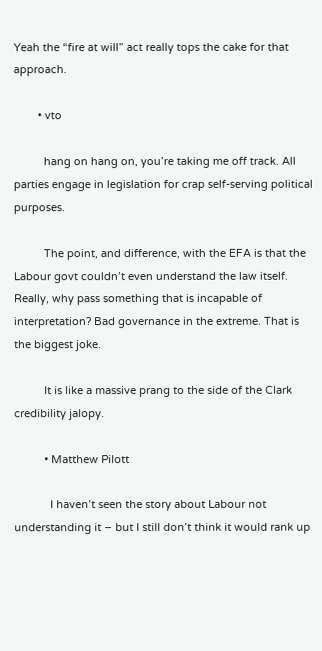Yeah the “fire at will” act really tops the cake for that approach.

        • vto

          hang on hang on, you’re taking me off track. All parties engage in legislation for crap self-serving political purposes.

          The point, and difference, with the EFA is that the Labour govt couldn’t even understand the law itself. Really, why pass something that is incapable of interpretation? Bad governance in the extreme. That is the biggest joke.

          It is like a massive prang to the side of the Clark credibility jalopy.

          • Matthew Pilott

            I haven’t seen the story about Labour not understanding it – but I still don’t think it would rank up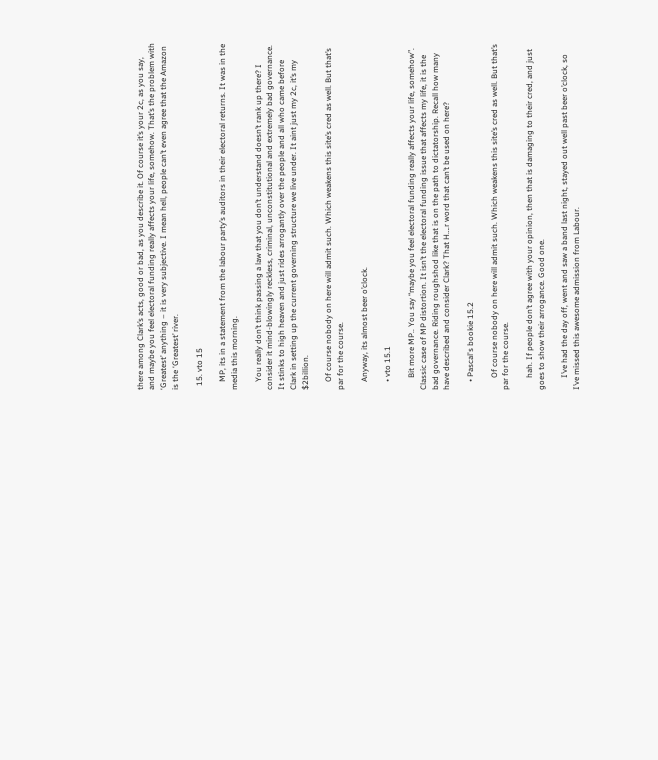there among Clark’s acts, good or bad, as you describe it. Of course it’s your 2c, as you say, and maybe you feel electoral funding really affects your life, somehow. That’s the problem with ‘Greatest’ anything – it is very subjective. I mean hell, people can’t even agree that the Amazon is the ‘Greatest’ river.

  15. vto 15

    MP, its in a statement from the labour party’s auditors in their electoral returns. It was in the media this morning.

    You really don’t think passing a law that you don’t understand doesn’t rank up there? I consider it mind-blowingly reckless, criminal, unconstitutional and extremely bad governance. It stinks to high heaven and just rides arrogantly over the people and all who came before Clark in setting up the current governing structure we live under. It aint just my 2c, it’s my $2billion.

    Of course nobody on here will admit such. Which weakens this site’s cred as well. But that’s par for the course.

    Anyway, its almost beer o’clock.

    • vto 15.1

      Bit more MP.. You say “maybe you feel electoral funding really affects your life, somehow”. Classic case of MP distortion. It isn’t the electoral funding issue that affects my life, it is the bad governance. Riding roughshod like that is on the path to dictatorship. Recall how many have described and consider Clark? That H….r word that can’t be used on here?

    • Pascal's bookie 15.2

      Of course nobody on here will admit such. Which weakens this site’s cred as well. But that’s par for the course.

      hah. If people don’t agree with your opinion, then that is damaging to their cred, and just goes to show their arrogance. Good one.

      I’ve had the day off, went and saw a band last night, stayed out well past beer o’clock, so I’ve missed this awesome admission from Labour.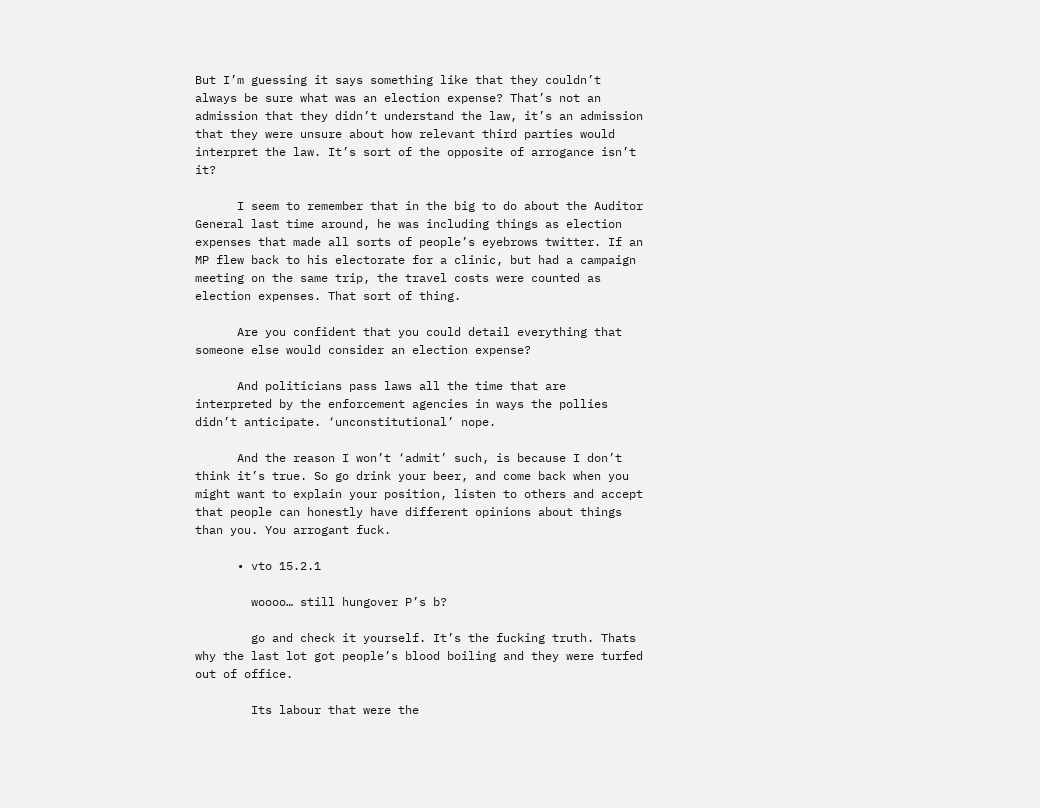But I’m guessing it says something like that they couldn’t always be sure what was an election expense? That’s not an admission that they didn’t understand the law, it’s an admission that they were unsure about how relevant third parties would interpret the law. It’s sort of the opposite of arrogance isn’t it?

      I seem to remember that in the big to do about the Auditor General last time around, he was including things as election expenses that made all sorts of people’s eyebrows twitter. If an MP flew back to his electorate for a clinic, but had a campaign meeting on the same trip, the travel costs were counted as election expenses. That sort of thing.

      Are you confident that you could detail everything that someone else would consider an election expense?

      And politicians pass laws all the time that are interpreted by the enforcement agencies in ways the pollies didn’t anticipate. ‘unconstitutional’ nope.

      And the reason I won’t ‘admit’ such, is because I don’t think it’s true. So go drink your beer, and come back when you might want to explain your position, listen to others and accept that people can honestly have different opinions about things than you. You arrogant fuck.

      • vto 15.2.1

        woooo… still hungover P’s b?

        go and check it yourself. It’s the fucking truth. Thats why the last lot got people’s blood boiling and they were turfed out of office.

        Its labour that were the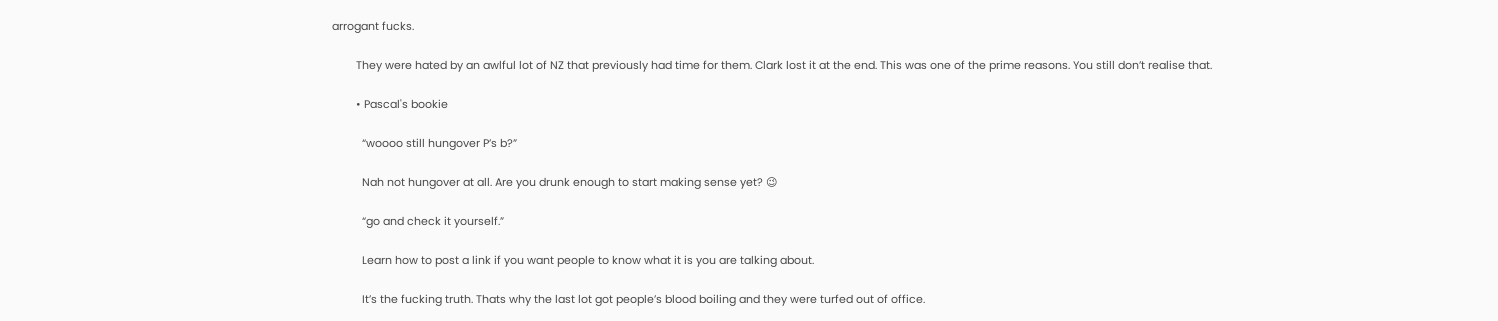arrogant fucks.

        They were hated by an awlful lot of NZ that previously had time for them. Clark lost it at the end. This was one of the prime reasons. You still don’t realise that.

        • Pascal's bookie

          “woooo still hungover P’s b?”

          Nah not hungover at all. Are you drunk enough to start making sense yet? 😉

          “go and check it yourself.”

          Learn how to post a link if you want people to know what it is you are talking about.

          It’s the fucking truth. Thats why the last lot got people’s blood boiling and they were turfed out of office.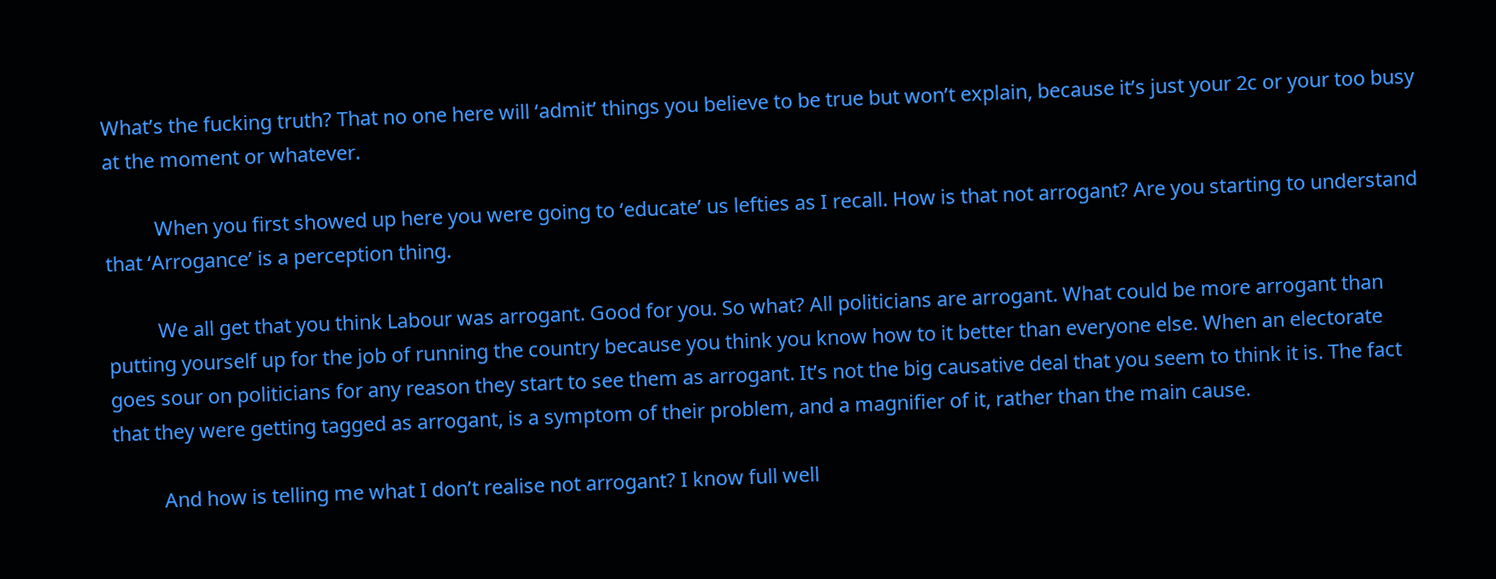What’s the fucking truth? That no one here will ‘admit’ things you believe to be true but won’t explain, because it’s just your 2c or your too busy at the moment or whatever.

          When you first showed up here you were going to ‘educate’ us lefties as I recall. How is that not arrogant? Are you starting to understand that ‘Arrogance’ is a perception thing.

          We all get that you think Labour was arrogant. Good for you. So what? All politicians are arrogant. What could be more arrogant than putting yourself up for the job of running the country because you think you know how to it better than everyone else. When an electorate goes sour on politicians for any reason they start to see them as arrogant. It’s not the big causative deal that you seem to think it is. The fact that they were getting tagged as arrogant, is a symptom of their problem, and a magnifier of it, rather than the main cause.

          And how is telling me what I don’t realise not arrogant? I know full well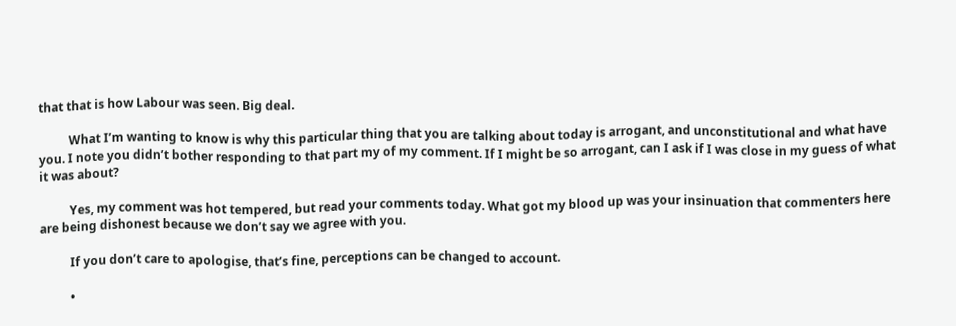that that is how Labour was seen. Big deal.

          What I’m wanting to know is why this particular thing that you are talking about today is arrogant, and unconstitutional and what have you. I note you didn’t bother responding to that part my of my comment. If I might be so arrogant, can I ask if I was close in my guess of what it was about?

          Yes, my comment was hot tempered, but read your comments today. What got my blood up was your insinuation that commenters here are being dishonest because we don’t say we agree with you.

          If you don’t care to apologise, that’s fine, perceptions can be changed to account.

          •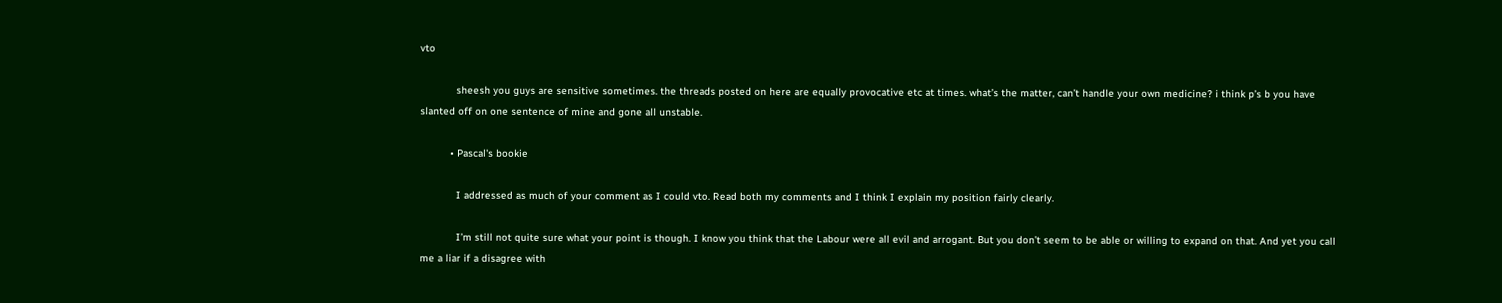vto

            sheesh you guys are sensitive sometimes. the threads posted on here are equally provocative etc at times. what’s the matter, can’t handle your own medicine? i think p’s b you have slanted off on one sentence of mine and gone all unstable.

          • Pascal's bookie

            I addressed as much of your comment as I could vto. Read both my comments and I think I explain my position fairly clearly.

            I’m still not quite sure what your point is though. I know you think that the Labour were all evil and arrogant. But you don’t seem to be able or willing to expand on that. And yet you call me a liar if a disagree with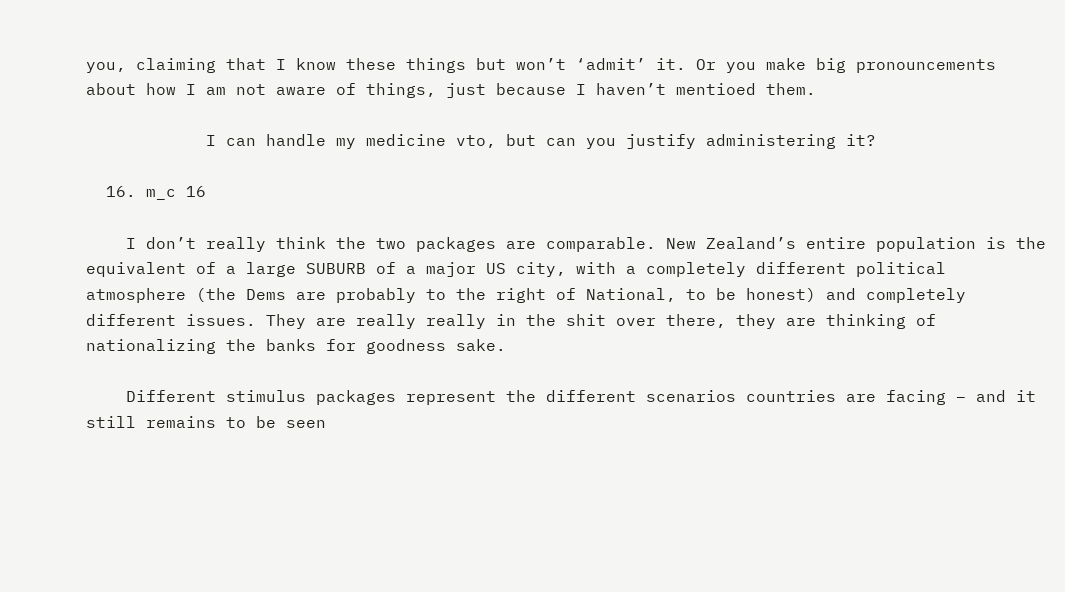you, claiming that I know these things but won’t ‘admit’ it. Or you make big pronouncements about how I am not aware of things, just because I haven’t mentioed them.

            I can handle my medicine vto, but can you justify administering it?

  16. m_c 16

    I don’t really think the two packages are comparable. New Zealand’s entire population is the equivalent of a large SUBURB of a major US city, with a completely different political atmosphere (the Dems are probably to the right of National, to be honest) and completely different issues. They are really really in the shit over there, they are thinking of nationalizing the banks for goodness sake.

    Different stimulus packages represent the different scenarios countries are facing – and it still remains to be seen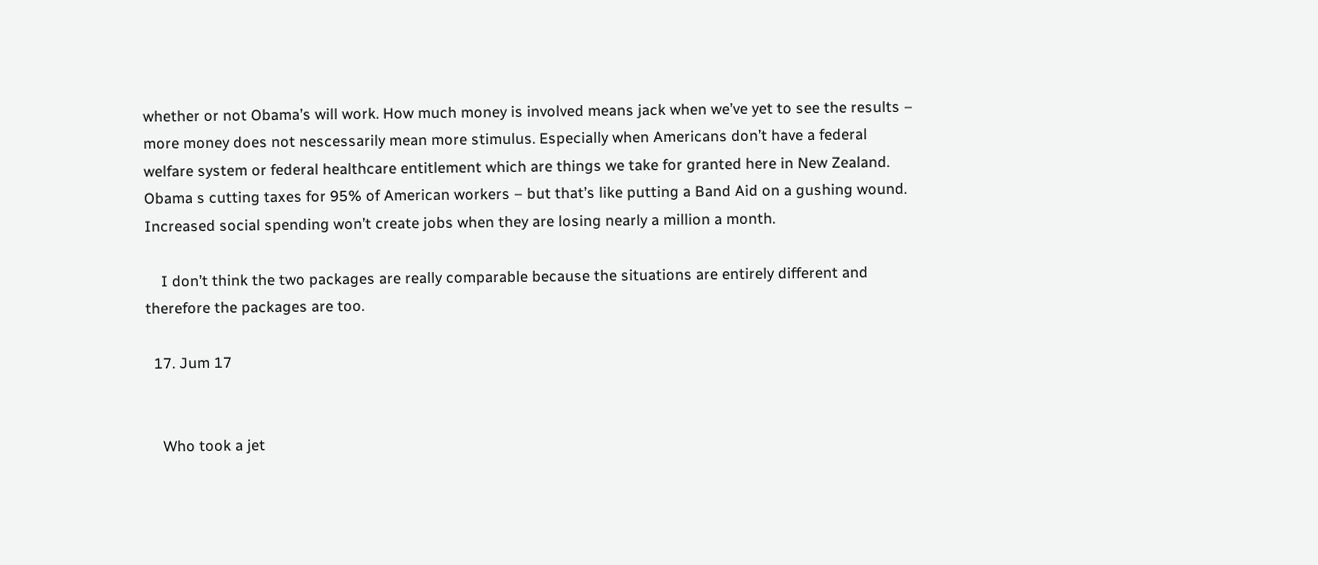whether or not Obama’s will work. How much money is involved means jack when we’ve yet to see the results – more money does not nescessarily mean more stimulus. Especially when Americans don’t have a federal welfare system or federal healthcare entitlement which are things we take for granted here in New Zealand. Obama s cutting taxes for 95% of American workers – but that’s like putting a Band Aid on a gushing wound. Increased social spending won’t create jobs when they are losing nearly a million a month.

    I don’t think the two packages are really comparable because the situations are entirely different and therefore the packages are too.

  17. Jum 17


    Who took a jet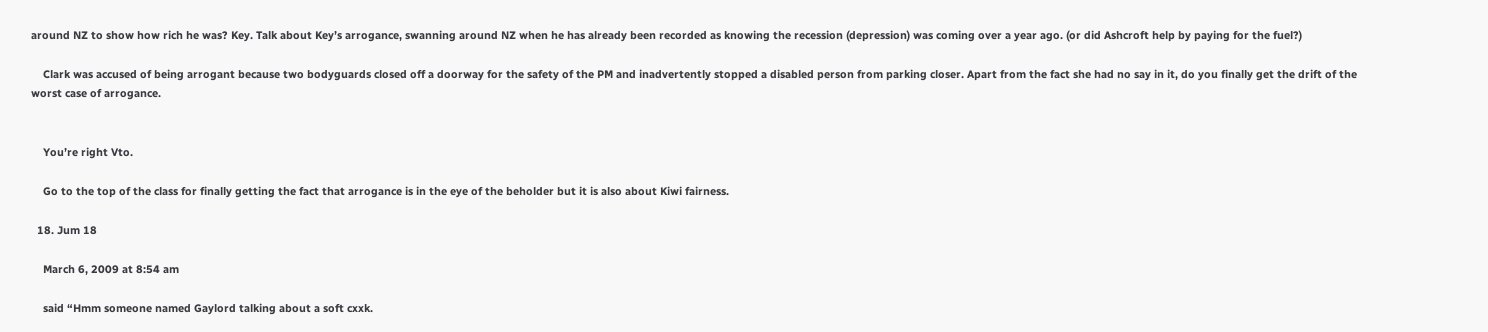around NZ to show how rich he was? Key. Talk about Key’s arrogance, swanning around NZ when he has already been recorded as knowing the recession (depression) was coming over a year ago. (or did Ashcroft help by paying for the fuel?)

    Clark was accused of being arrogant because two bodyguards closed off a doorway for the safety of the PM and inadvertently stopped a disabled person from parking closer. Apart from the fact she had no say in it, do you finally get the drift of the worst case of arrogance.


    You’re right Vto.

    Go to the top of the class for finally getting the fact that arrogance is in the eye of the beholder but it is also about Kiwi fairness.

  18. Jum 18

    March 6, 2009 at 8:54 am

    said “Hmm someone named Gaylord talking about a soft cxxk.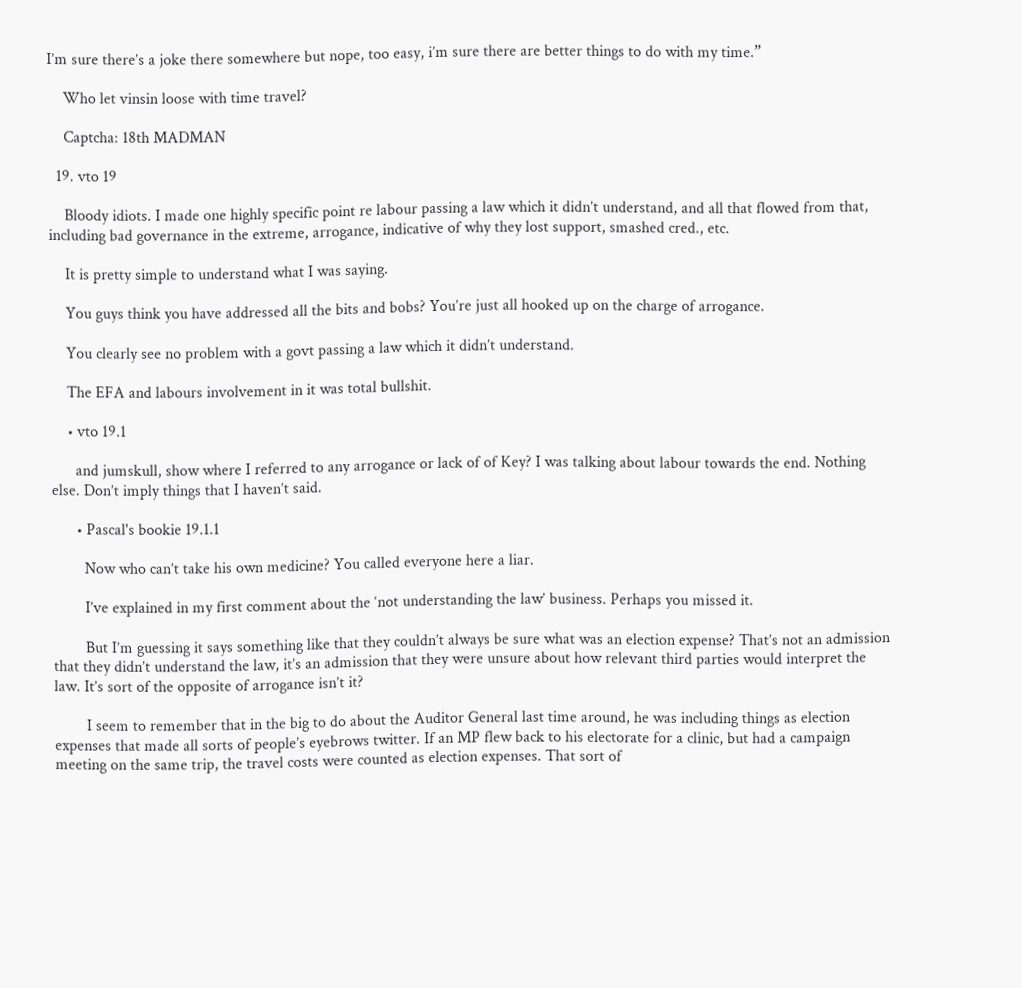I’m sure there’s a joke there somewhere but nope, too easy, i’m sure there are better things to do with my time.”

    Who let vinsin loose with time travel?

    Captcha: 18th MADMAN

  19. vto 19

    Bloody idiots. I made one highly specific point re labour passing a law which it didn’t understand, and all that flowed from that, including bad governance in the extreme, arrogance, indicative of why they lost support, smashed cred., etc.

    It is pretty simple to understand what I was saying.

    You guys think you have addressed all the bits and bobs? You’re just all hooked up on the charge of arrogance.

    You clearly see no problem with a govt passing a law which it didn’t understand.

    The EFA and labours involvement in it was total bullshit.

    • vto 19.1

      and jumskull, show where I referred to any arrogance or lack of of Key? I was talking about labour towards the end. Nothing else. Don’t imply things that I haven’t said.

      • Pascal's bookie 19.1.1

        Now who can’t take his own medicine? You called everyone here a liar.

        I’ve explained in my first comment about the ‘not understanding the law’ business. Perhaps you missed it.

        But I’m guessing it says something like that they couldn’t always be sure what was an election expense? That’s not an admission that they didn’t understand the law, it’s an admission that they were unsure about how relevant third parties would interpret the law. It’s sort of the opposite of arrogance isn’t it?

        I seem to remember that in the big to do about the Auditor General last time around, he was including things as election expenses that made all sorts of people’s eyebrows twitter. If an MP flew back to his electorate for a clinic, but had a campaign meeting on the same trip, the travel costs were counted as election expenses. That sort of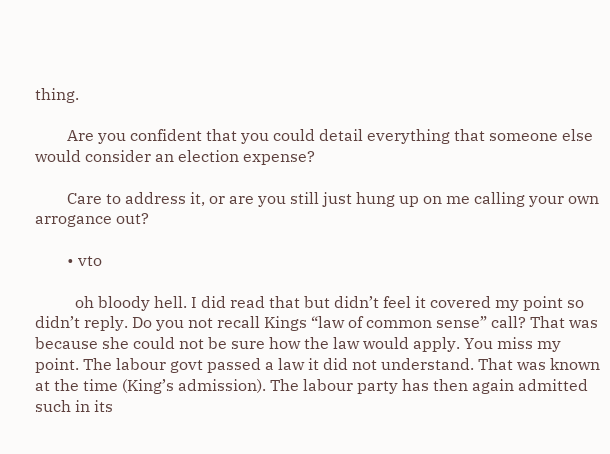thing.

        Are you confident that you could detail everything that someone else would consider an election expense?

        Care to address it, or are you still just hung up on me calling your own arrogance out?

        • vto

          oh bloody hell. I did read that but didn’t feel it covered my point so didn’t reply. Do you not recall Kings “law of common sense” call? That was because she could not be sure how the law would apply. You miss my point. The labour govt passed a law it did not understand. That was known at the time (King’s admission). The labour party has then again admitted such in its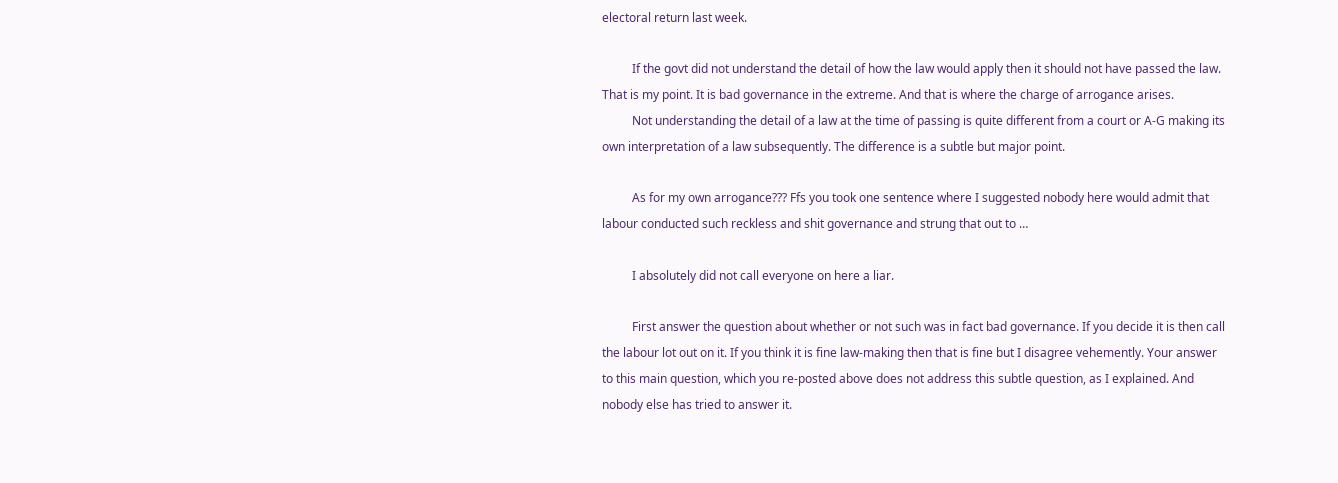electoral return last week.

          If the govt did not understand the detail of how the law would apply then it should not have passed the law. That is my point. It is bad governance in the extreme. And that is where the charge of arrogance arises.
          Not understanding the detail of a law at the time of passing is quite different from a court or A-G making its own interpretation of a law subsequently. The difference is a subtle but major point.

          As for my own arrogance??? Ffs you took one sentence where I suggested nobody here would admit that labour conducted such reckless and shit governance and strung that out to …

          I absolutely did not call everyone on here a liar.

          First answer the question about whether or not such was in fact bad governance. If you decide it is then call the labour lot out on it. If you think it is fine law-making then that is fine but I disagree vehemently. Your answer to this main question, which you re-posted above does not address this subtle question, as I explained. And nobody else has tried to answer it.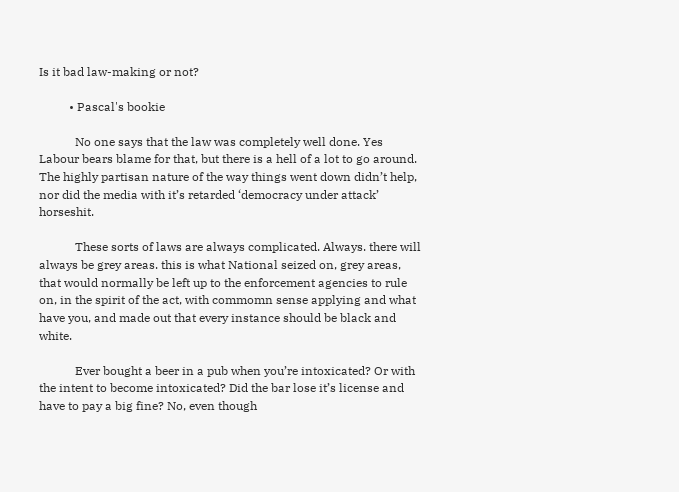Is it bad law-making or not?

          • Pascal's bookie

            No one says that the law was completely well done. Yes Labour bears blame for that, but there is a hell of a lot to go around. The highly partisan nature of the way things went down didn’t help, nor did the media with it’s retarded ‘democracy under attack’ horseshit.

            These sorts of laws are always complicated. Always. there will always be grey areas. this is what National seized on, grey areas, that would normally be left up to the enforcement agencies to rule on, in the spirit of the act, with commomn sense applying and what have you, and made out that every instance should be black and white.

            Ever bought a beer in a pub when you’re intoxicated? Or with the intent to become intoxicated? Did the bar lose it’s license and have to pay a big fine? No, even though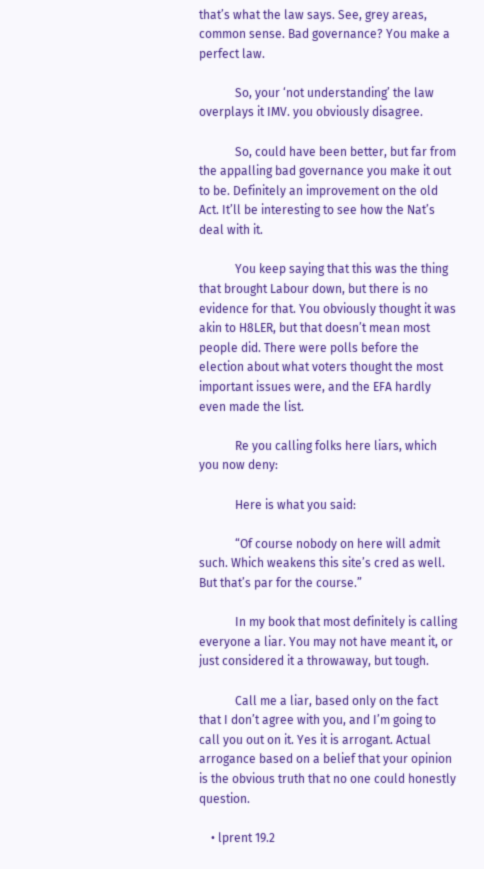that’s what the law says. See, grey areas, common sense. Bad governance? You make a perfect law.

            So, your ‘not understanding’ the law overplays it IMV. you obviously disagree.

            So, could have been better, but far from the appalling bad governance you make it out to be. Definitely an improvement on the old Act. It’ll be interesting to see how the Nat’s deal with it.

            You keep saying that this was the thing that brought Labour down, but there is no evidence for that. You obviously thought it was akin to H8LER, but that doesn’t mean most people did. There were polls before the election about what voters thought the most important issues were, and the EFA hardly even made the list.

            Re you calling folks here liars, which you now deny:

            Here is what you said:

            “Of course nobody on here will admit such. Which weakens this site’s cred as well. But that’s par for the course.”

            In my book that most definitely is calling everyone a liar. You may not have meant it, or just considered it a throwaway, but tough.

            Call me a liar, based only on the fact that I don’t agree with you, and I’m going to call you out on it. Yes it is arrogant. Actual arrogance based on a belief that your opinion is the obvious truth that no one could honestly question.

    • lprent 19.2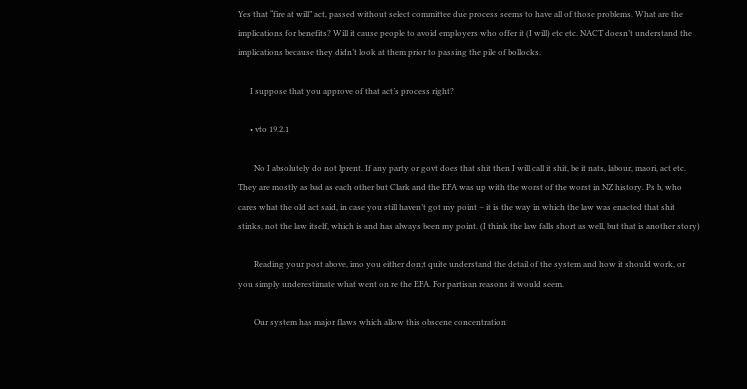Yes that “fire at will” act, passed without select committee due process seems to have all of those problems. What are the implications for benefits? Will it cause people to avoid employers who offer it (I will) etc etc. NACT doesn’t understand the implications because they didn’t look at them prior to passing the pile of bollocks.

      I suppose that you approve of that act’s process right?

      • vto 19.2.1

        No I absolutely do not lprent. If any party or govt does that shit then I will call it shit, be it nats, labour, maori, act etc. They are mostly as bad as each other but Clark and the EFA was up with the worst of the worst in NZ history. Ps b, who cares what the old act said, in case you still haven’t got my point – it is the way in which the law was enacted that shit stinks, not the law itself, which is and has always been my point. (I think the law falls short as well, but that is another story)

        Reading your post above, imo you either don;t quite understand the detail of the system and how it should work, or you simply underestimate what went on re the EFA. For partisan reasons it would seem.

        Our system has major flaws which allow this obscene concentration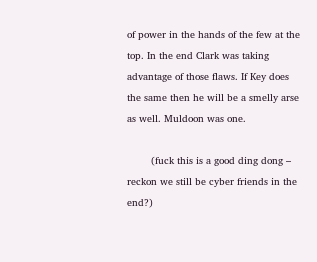of power in the hands of the few at the top. In the end Clark was taking advantage of those flaws. If Key does the same then he will be a smelly arse as well. Muldoon was one.

        (fuck this is a good ding dong – reckon we still be cyber friends in the end?)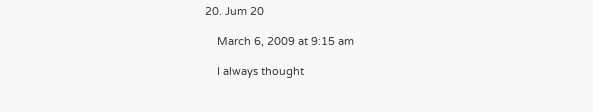20. Jum 20

    March 6, 2009 at 9:15 am

    I always thought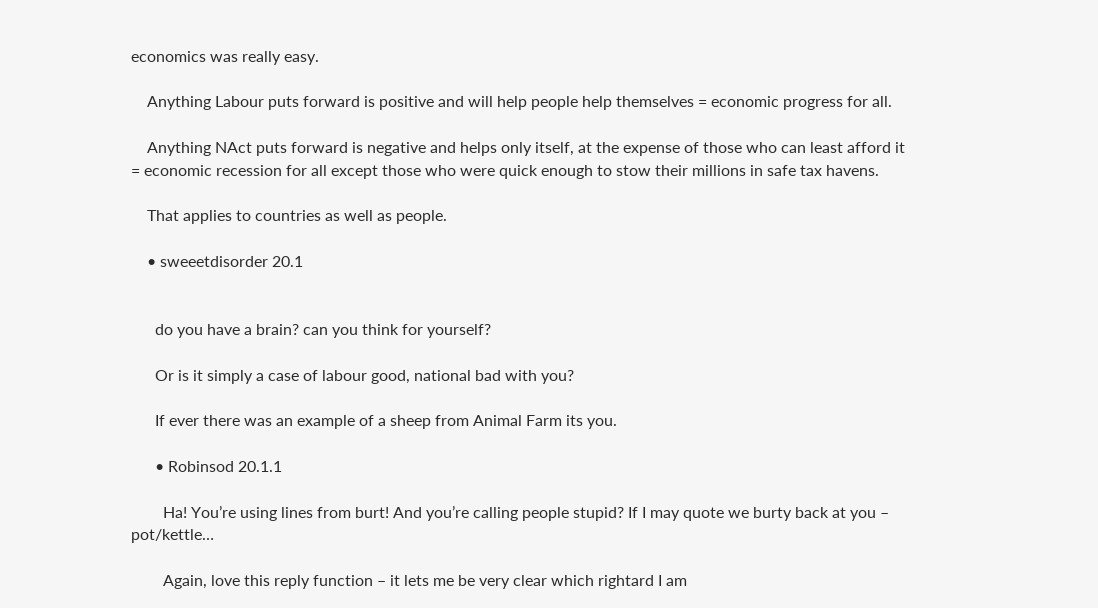economics was really easy.

    Anything Labour puts forward is positive and will help people help themselves = economic progress for all.

    Anything NAct puts forward is negative and helps only itself, at the expense of those who can least afford it = economic recession for all except those who were quick enough to stow their millions in safe tax havens.

    That applies to countries as well as people.

    • sweeetdisorder 20.1


      do you have a brain? can you think for yourself?

      Or is it simply a case of labour good, national bad with you?

      If ever there was an example of a sheep from Animal Farm its you.

      • Robinsod 20.1.1

        Ha! You’re using lines from burt! And you’re calling people stupid? If I may quote we burty back at you – pot/kettle…

        Again, love this reply function – it lets me be very clear which rightard I am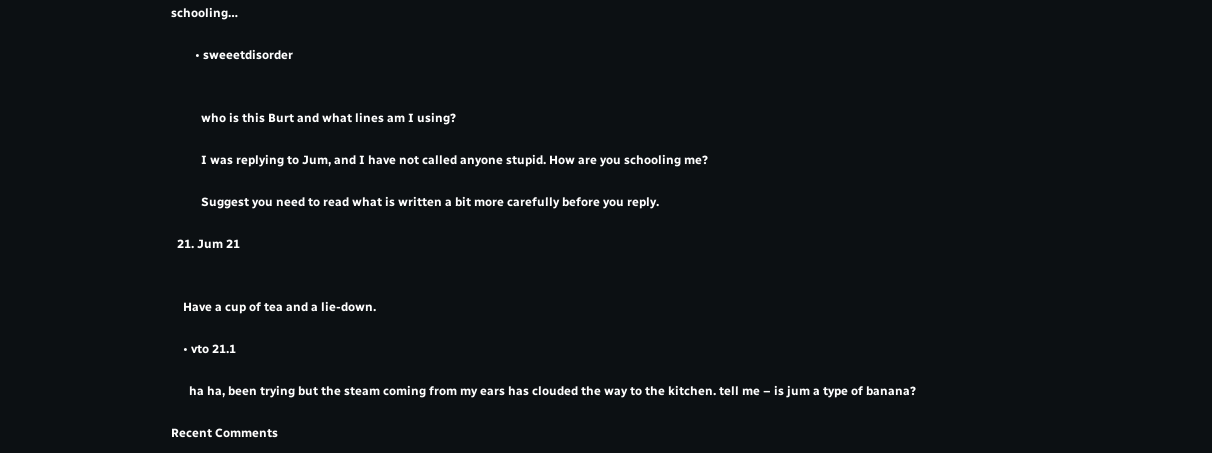schooling…

        • sweeetdisorder


          who is this Burt and what lines am I using?

          I was replying to Jum, and I have not called anyone stupid. How are you schooling me?

          Suggest you need to read what is written a bit more carefully before you reply.

  21. Jum 21


    Have a cup of tea and a lie-down.

    • vto 21.1

      ha ha, been trying but the steam coming from my ears has clouded the way to the kitchen. tell me – is jum a type of banana?

Recent Comments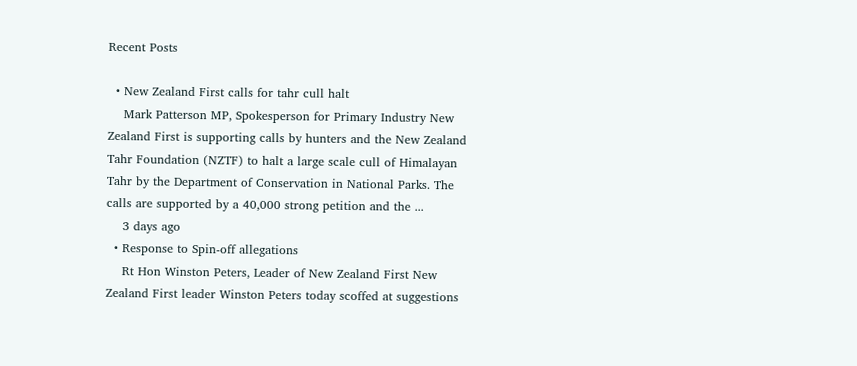Recent Posts

  • New Zealand First calls for tahr cull halt
    Mark Patterson MP, Spokesperson for Primary Industry New Zealand First is supporting calls by hunters and the New Zealand Tahr Foundation (NZTF) to halt a large scale cull of Himalayan Tahr by the Department of Conservation in National Parks. The calls are supported by a 40,000 strong petition and the ...
    3 days ago
  • Response to Spin-off allegations
    Rt Hon Winston Peters, Leader of New Zealand First New Zealand First leader Winston Peters today scoffed at suggestions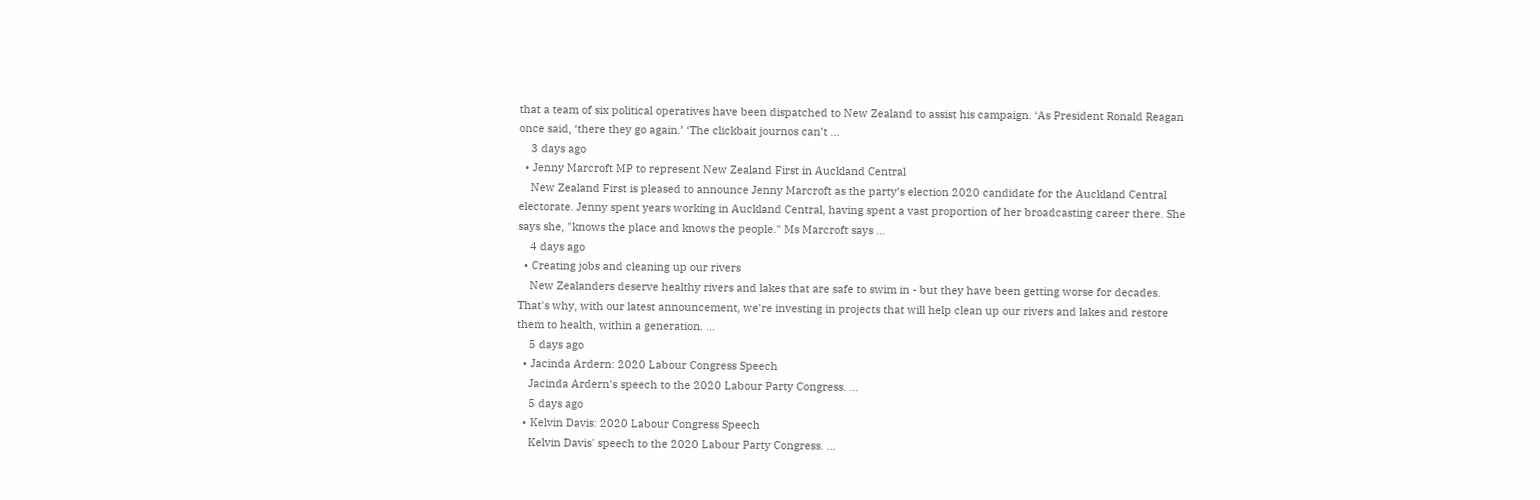that a team of six political operatives have been dispatched to New Zealand to assist his campaign. ‘As President Ronald Reagan once said, ‘there they go again.’ ‘The clickbait journos can’t ...
    3 days ago
  • Jenny Marcroft MP to represent New Zealand First in Auckland Central
    New Zealand First is pleased to announce Jenny Marcroft as the party’s election 2020 candidate for the Auckland Central electorate. Jenny spent years working in Auckland Central, having spent a vast proportion of her broadcasting career there. She says she, "knows the place and knows the people." Ms Marcroft says ...
    4 days ago
  • Creating jobs and cleaning up our rivers
    New Zealanders deserve healthy rivers and lakes that are safe to swim in - but they have been getting worse for decades. That's why, with our latest announcement, we're investing in projects that will help clean up our rivers and lakes and restore them to health, within a generation. ...
    5 days ago
  • Jacinda Ardern: 2020 Labour Congress Speech
    Jacinda Ardern's speech to the 2020 Labour Party Congress. ...
    5 days ago
  • Kelvin Davis: 2020 Labour Congress Speech
    Kelvin Davis' speech to the 2020 Labour Party Congress. ...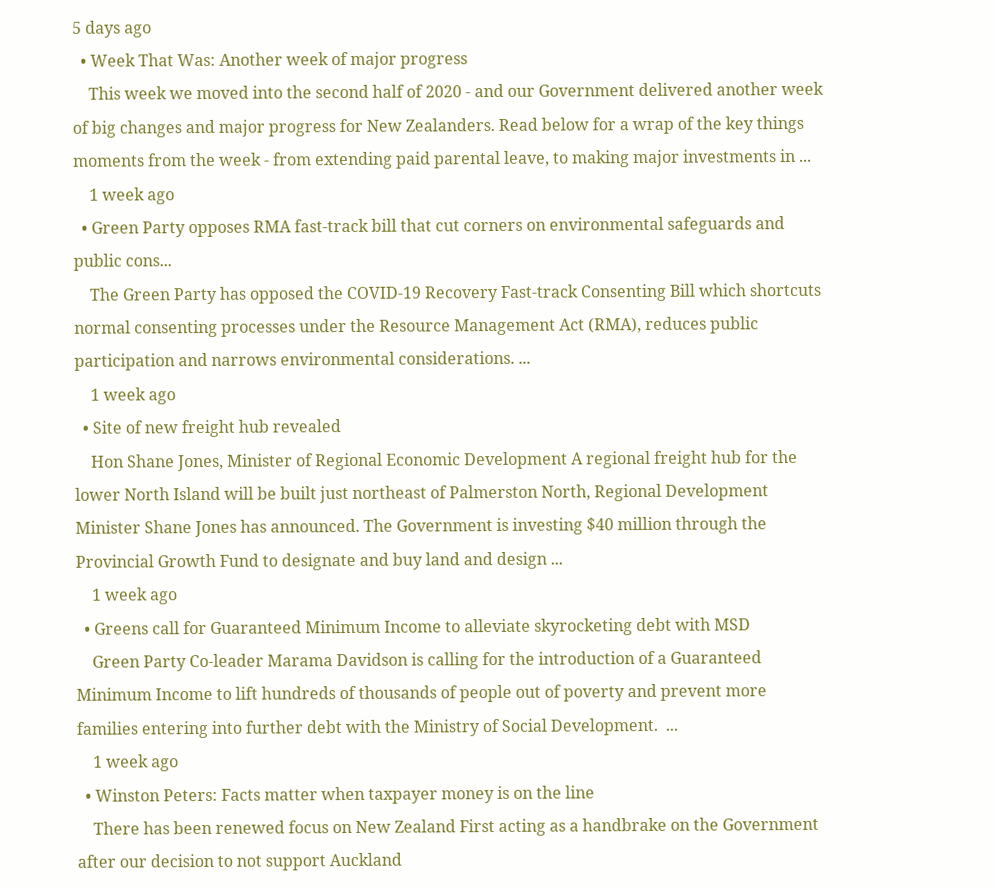5 days ago
  • Week That Was: Another week of major progress
    This week we moved into the second half of 2020 - and our Government delivered another week of big changes and major progress for New Zealanders. Read below for a wrap of the key things moments from the week - from extending paid parental leave, to making major investments in ...
    1 week ago
  • Green Party opposes RMA fast-track bill that cut corners on environmental safeguards and public cons...
    The Green Party has opposed the COVID-19 Recovery Fast-track Consenting Bill which shortcuts normal consenting processes under the Resource Management Act (RMA), reduces public participation and narrows environmental considerations. ...
    1 week ago
  • Site of new freight hub revealed
    Hon Shane Jones, Minister of Regional Economic Development A regional freight hub for the lower North Island will be built just northeast of Palmerston North, Regional Development Minister Shane Jones has announced. The Government is investing $40 million through the Provincial Growth Fund to designate and buy land and design ...
    1 week ago
  • Greens call for Guaranteed Minimum Income to alleviate skyrocketing debt with MSD
    Green Party Co-leader Marama Davidson is calling for the introduction of a Guaranteed Minimum Income to lift hundreds of thousands of people out of poverty and prevent more families entering into further debt with the Ministry of Social Development.  ...
    1 week ago
  • Winston Peters: Facts matter when taxpayer money is on the line
    There has been renewed focus on New Zealand First acting as a handbrake on the Government after our decision to not support Auckland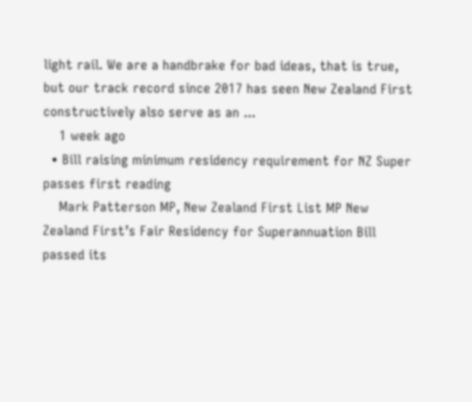light rail. We are a handbrake for bad ideas, that is true, but our track record since 2017 has seen New Zealand First constructively also serve as an ...
    1 week ago
  • Bill raising minimum residency requirement for NZ Super passes first reading
    Mark Patterson MP, New Zealand First List MP New Zealand First’s Fair Residency for Superannuation Bill passed its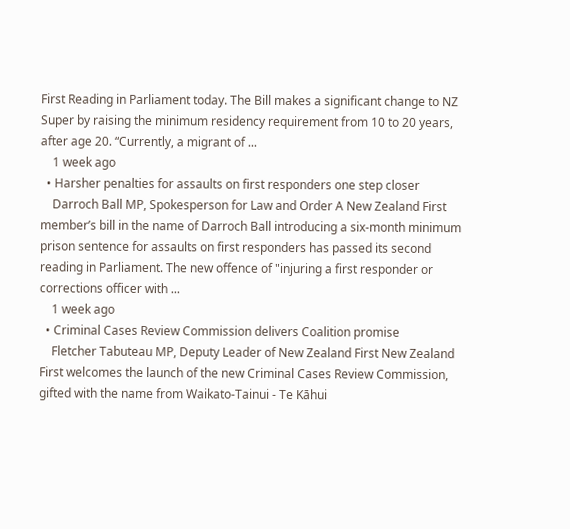First Reading in Parliament today. The Bill makes a significant change to NZ Super by raising the minimum residency requirement from 10 to 20 years, after age 20. “Currently, a migrant of ...
    1 week ago
  • Harsher penalties for assaults on first responders one step closer
    Darroch Ball MP, Spokesperson for Law and Order A New Zealand First member’s bill in the name of Darroch Ball introducing a six-month minimum prison sentence for assaults on first responders has passed its second reading in Parliament. The new offence of "injuring a first responder or corrections officer with ...
    1 week ago
  • Criminal Cases Review Commission delivers Coalition promise
    Fletcher Tabuteau MP, Deputy Leader of New Zealand First New Zealand First welcomes the launch of the new Criminal Cases Review Commission, gifted with the name from Waikato-Tainui - Te Kāhui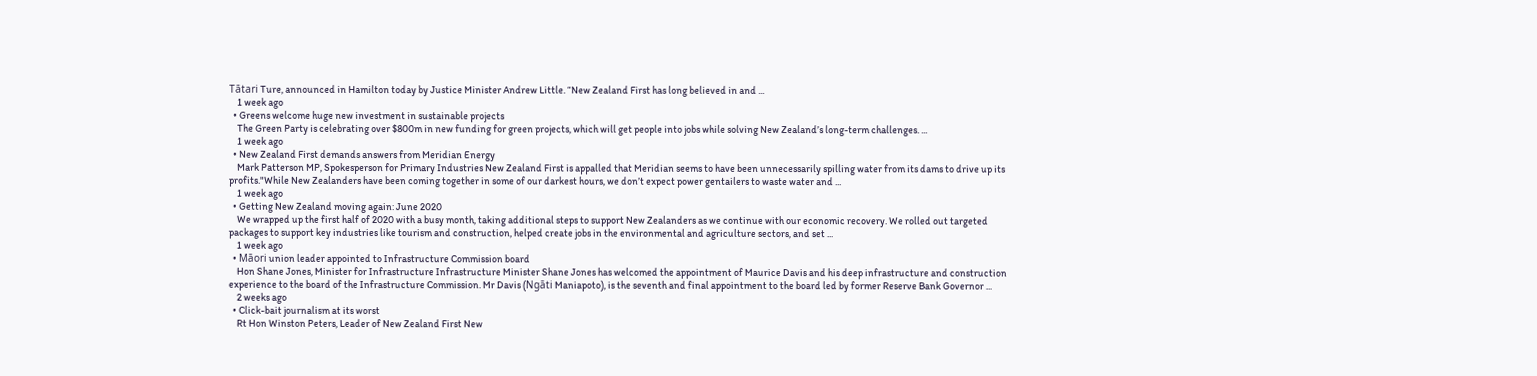Tātari Ture, announced in Hamilton today by Justice Minister Andrew Little. “New Zealand First has long believed in and ...
    1 week ago
  • Greens welcome huge new investment in sustainable projects
    The Green Party is celebrating over $800m in new funding for green projects, which will get people into jobs while solving New Zealand’s long-term challenges. ...
    1 week ago
  • New Zealand First demands answers from Meridian Energy
    Mark Patterson MP, Spokesperson for Primary Industries New Zealand First is appalled that Meridian seems to have been unnecessarily spilling water from its dams to drive up its profits."While New Zealanders have been coming together in some of our darkest hours, we don’t expect power gentailers to waste water and ...
    1 week ago
  • Getting New Zealand moving again: June 2020
    We wrapped up the first half of 2020 with a busy month, taking additional steps to support New Zealanders as we continue with our economic recovery. We rolled out targeted packages to support key industries like tourism and construction, helped create jobs in the environmental and agriculture sectors, and set ...
    1 week ago
  • Māori union leader appointed to Infrastructure Commission board
    Hon Shane Jones, Minister for Infrastructure Infrastructure Minister Shane Jones has welcomed the appointment of Maurice Davis and his deep infrastructure and construction experience to the board of the Infrastructure Commission. Mr Davis (Ngāti Maniapoto), is the seventh and final appointment to the board led by former Reserve Bank Governor ...
    2 weeks ago
  • Click-bait journalism at its worst
    Rt Hon Winston Peters, Leader of New Zealand First New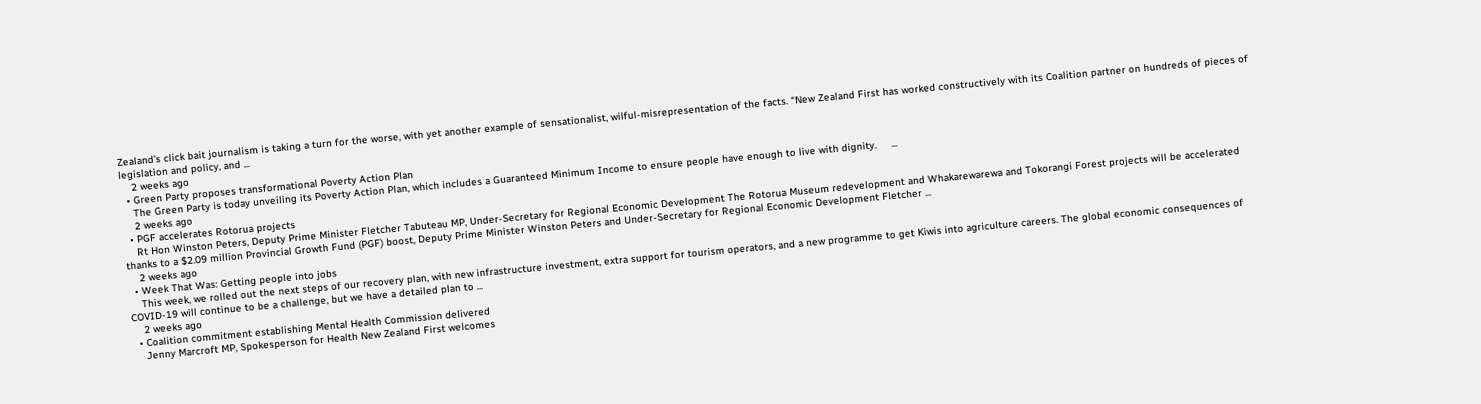Zealand’s click bait journalism is taking a turn for the worse, with yet another example of sensationalist, wilful-misrepresentation of the facts. “New Zealand First has worked constructively with its Coalition partner on hundreds of pieces of legislation and policy, and ...
    2 weeks ago
  • Green Party proposes transformational Poverty Action Plan
    The Green Party is today unveiling its Poverty Action Plan, which includes a Guaranteed Minimum Income to ensure people have enough to live with dignity.     ...
    2 weeks ago
  • PGF accelerates Rotorua projects
    Rt Hon Winston Peters, Deputy Prime Minister Fletcher Tabuteau MP, Under-Secretary for Regional Economic Development The Rotorua Museum redevelopment and Whakarewarewa and Tokorangi Forest projects will be accelerated thanks to a $2.09 million Provincial Growth Fund (PGF) boost, Deputy Prime Minister Winston Peters and Under-Secretary for Regional Economic Development Fletcher ...
    2 weeks ago
  • Week That Was: Getting people into jobs
    This week, we rolled out the next steps of our recovery plan, with new infrastructure investment, extra support for tourism operators, and a new programme to get Kiwis into agriculture careers. The global economic consequences of COVID-19 will continue to be a challenge, but we have a detailed plan to ...
    2 weeks ago
  • Coalition commitment establishing Mental Health Commission delivered
    Jenny Marcroft MP, Spokesperson for Health New Zealand First welcomes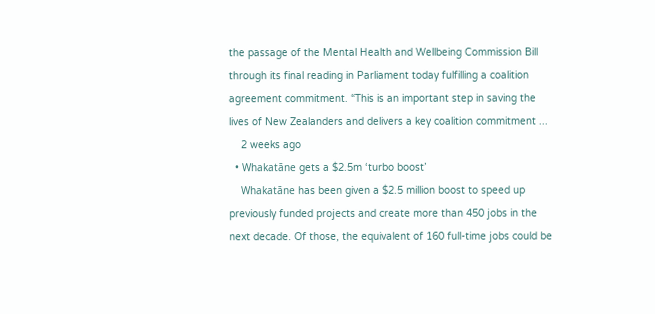the passage of the Mental Health and Wellbeing Commission Bill through its final reading in Parliament today fulfilling a coalition agreement commitment. “This is an important step in saving the lives of New Zealanders and delivers a key coalition commitment ...
    2 weeks ago
  • Whakatāne gets a $2.5m ‘turbo boost’
    Whakatāne has been given a $2.5 million boost to speed up previously funded projects and create more than 450 jobs in the next decade. Of those, the equivalent of 160 full-time jobs could be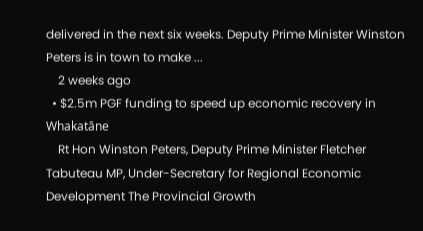delivered in the next six weeks. Deputy Prime Minister Winston Peters is in town to make ...
    2 weeks ago
  • $2.5m PGF funding to speed up economic recovery in Whakatāne
    Rt Hon Winston Peters, Deputy Prime Minister Fletcher Tabuteau MP, Under-Secretary for Regional Economic Development The Provincial Growth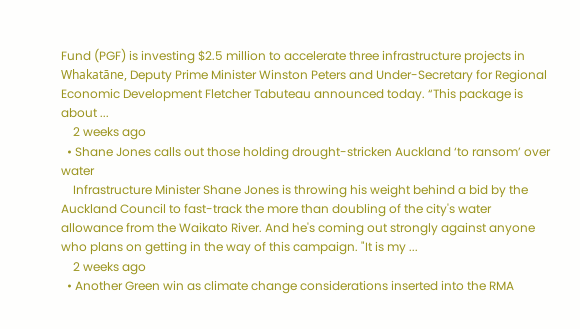Fund (PGF) is investing $2.5 million to accelerate three infrastructure projects in Whakatāne, Deputy Prime Minister Winston Peters and Under-Secretary for Regional Economic Development Fletcher Tabuteau announced today. “This package is about ...
    2 weeks ago
  • Shane Jones calls out those holding drought-stricken Auckland ‘to ransom’ over water
    Infrastructure Minister Shane Jones is throwing his weight behind a bid by the Auckland Council to fast-track the more than doubling of the city's water allowance from the Waikato River. And he's coming out strongly against anyone who plans on getting in the way of this campaign. "It is my ...
    2 weeks ago
  • Another Green win as climate change considerations inserted into the RMA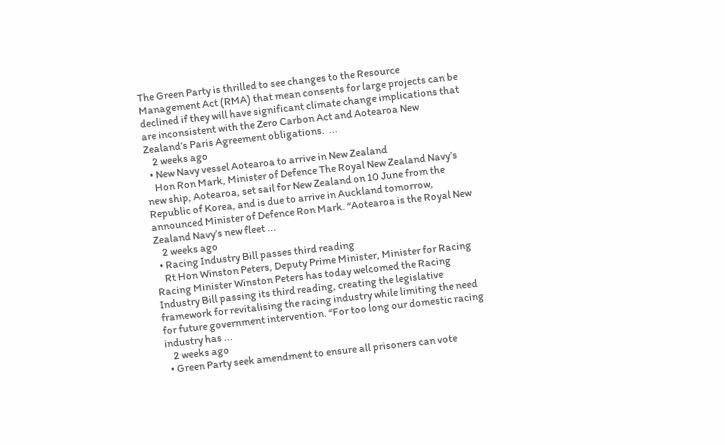The Green Party is thrilled to see changes to the Resource Management Act (RMA) that mean consents for large projects can be declined if they will have significant climate change implications that are inconsistent with the Zero Carbon Act and Aotearoa New Zealand’s Paris Agreement obligations.  ...
    2 weeks ago
  • New Navy vessel Aotearoa to arrive in New Zealand
    Hon Ron Mark, Minister of Defence The Royal New Zealand Navy’s new ship, Aotearoa, set sail for New Zealand on 10 June from the Republic of Korea, and is due to arrive in Auckland tomorrow, announced Minister of Defence Ron Mark. “Aotearoa is the Royal New Zealand Navy’s new fleet ...
    2 weeks ago
  • Racing Industry Bill passes third reading
    Rt Hon Winston Peters, Deputy Prime Minister, Minister for Racing Racing Minister Winston Peters has today welcomed the Racing Industry Bill passing its third reading, creating the legislative framework for revitalising the racing industry while limiting the need for future government intervention. “For too long our domestic racing industry has ...
    2 weeks ago
  • Green Party seek amendment to ensure all prisoners can vote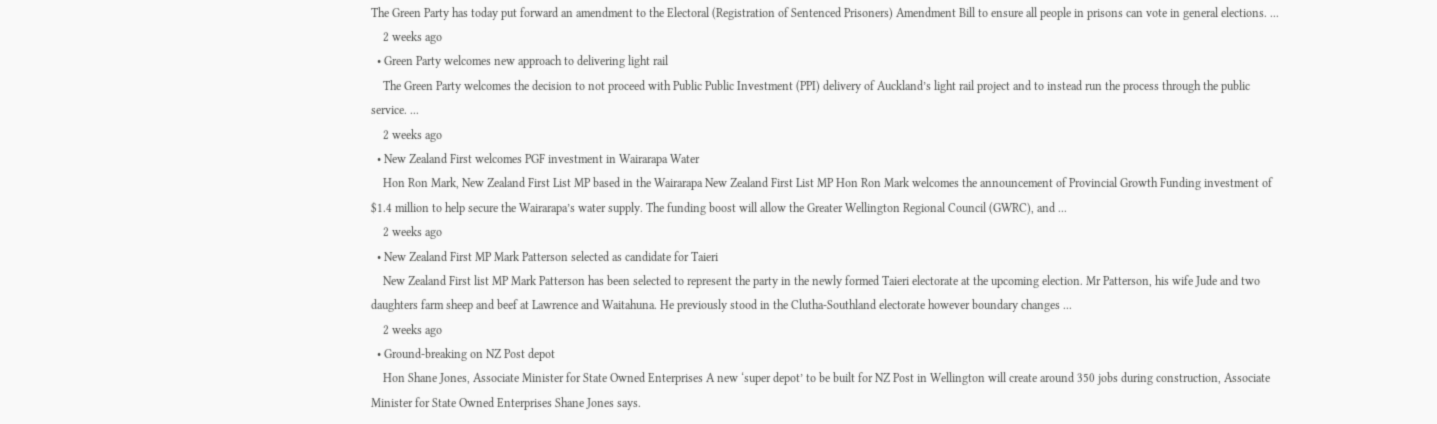The Green Party has today put forward an amendment to the Electoral (Registration of Sentenced Prisoners) Amendment Bill to ensure all people in prisons can vote in general elections. ...
    2 weeks ago
  • Green Party welcomes new approach to delivering light rail
    The Green Party welcomes the decision to not proceed with Public Public Investment (PPI) delivery of Auckland’s light rail project and to instead run the process through the public service. ...
    2 weeks ago
  • New Zealand First welcomes PGF investment in Wairarapa Water
    Hon Ron Mark, New Zealand First List MP based in the Wairarapa New Zealand First List MP Hon Ron Mark welcomes the announcement of Provincial Growth Funding investment of $1.4 million to help secure the Wairarapa’s water supply. The funding boost will allow the Greater Wellington Regional Council (GWRC), and ...
    2 weeks ago
  • New Zealand First MP Mark Patterson selected as candidate for Taieri
    New Zealand First list MP Mark Patterson has been selected to represent the party in the newly formed Taieri electorate at the upcoming election. Mr Patterson, his wife Jude and two daughters farm sheep and beef at Lawrence and Waitahuna. He previously stood in the Clutha-Southland electorate however boundary changes ...
    2 weeks ago
  • Ground-breaking on NZ Post depot
    Hon Shane Jones, Associate Minister for State Owned Enterprises A new ‘super depot’ to be built for NZ Post in Wellington will create around 350 jobs during construction, Associate Minister for State Owned Enterprises Shane Jones says.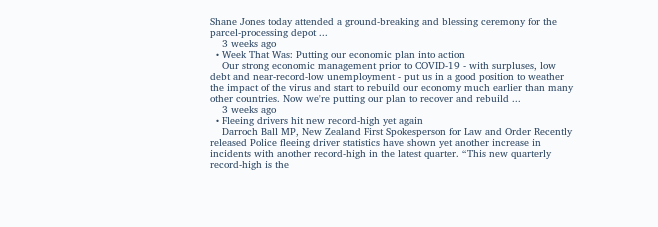Shane Jones today attended a ground-breaking and blessing ceremony for the parcel-processing depot ...
    3 weeks ago
  • Week That Was: Putting our economic plan into action
    Our strong economic management prior to COVID-19 - with surpluses, low debt and near-record-low unemployment - put us in a good position to weather the impact of the virus and start to rebuild our economy much earlier than many other countries. Now we're putting our plan to recover and rebuild ...
    3 weeks ago
  • Fleeing drivers hit new record-high yet again
    Darroch Ball MP, New Zealand First Spokesperson for Law and Order Recently released Police fleeing driver statistics have shown yet another increase in incidents with another record-high in the latest quarter. “This new quarterly record-high is the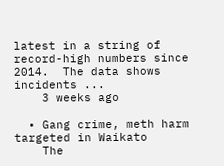latest in a string of record-high numbers since 2014.  The data shows incidents ...
    3 weeks ago

  • Gang crime, meth harm targeted in Waikato
    The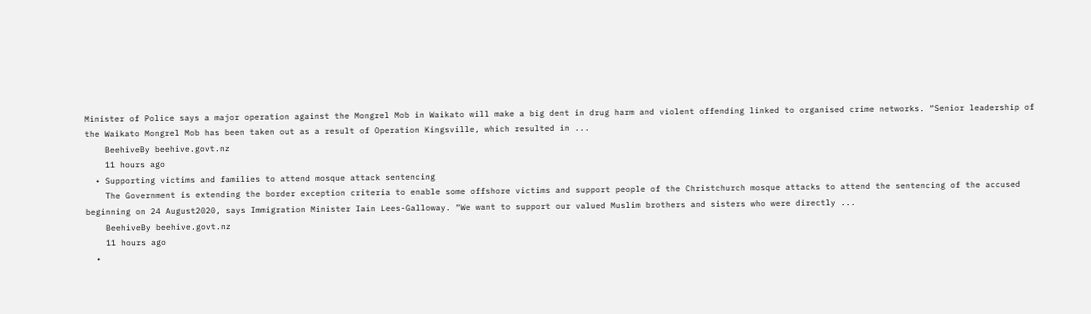Minister of Police says a major operation against the Mongrel Mob in Waikato will make a big dent in drug harm and violent offending linked to organised crime networks. “Senior leadership of the Waikato Mongrel Mob has been taken out as a result of Operation Kingsville, which resulted in ...
    BeehiveBy beehive.govt.nz
    11 hours ago
  • Supporting victims and families to attend mosque attack sentencing
    The Government is extending the border exception criteria to enable some offshore victims and support people of the Christchurch mosque attacks to attend the sentencing of the accused beginning on 24 August2020, says Immigration Minister Iain Lees-Galloway. “We want to support our valued Muslim brothers and sisters who were directly ...
    BeehiveBy beehive.govt.nz
    11 hours ago
  •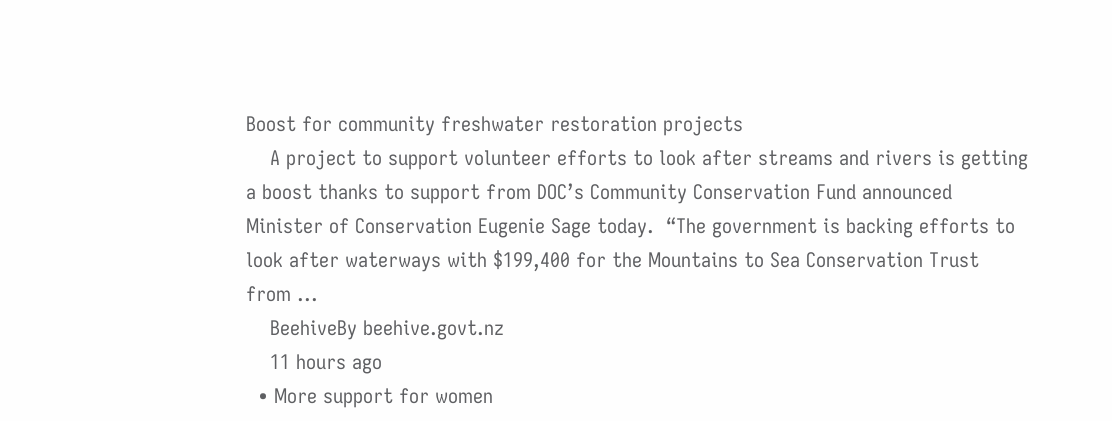Boost for community freshwater restoration projects
    A project to support volunteer efforts to look after streams and rivers is getting a boost thanks to support from DOC’s Community Conservation Fund announced Minister of Conservation Eugenie Sage today.  “The government is backing efforts to look after waterways with $199,400 for the Mountains to Sea Conservation Trust from ...
    BeehiveBy beehive.govt.nz
    11 hours ago
  • More support for women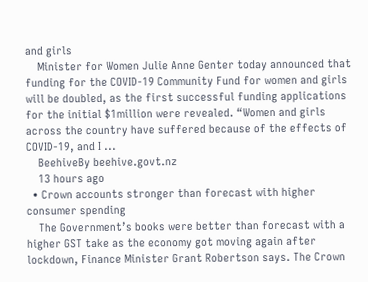and girls
    Minister for Women Julie Anne Genter today announced that funding for the COVID-19 Community Fund for women and girls will be doubled, as the first successful funding applications for the initial $1million were revealed. “Women and girls across the country have suffered because of the effects of COVID-19, and I ...
    BeehiveBy beehive.govt.nz
    13 hours ago
  • Crown accounts stronger than forecast with higher consumer spending
    The Government’s books were better than forecast with a higher GST take as the economy got moving again after lockdown, Finance Minister Grant Robertson says. The Crown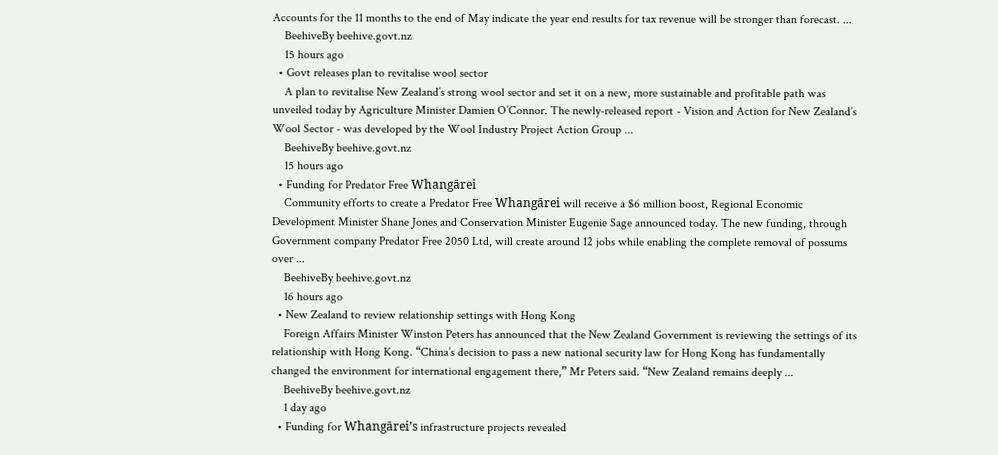Accounts for the 11 months to the end of May indicate the year end results for tax revenue will be stronger than forecast. ...
    BeehiveBy beehive.govt.nz
    15 hours ago
  • Govt releases plan to revitalise wool sector
    A plan to revitalise New Zealand’s strong wool sector and set it on a new, more sustainable and profitable path was unveiled today by Agriculture Minister Damien O’Connor. The newly-released report - Vision and Action for New Zealand’s Wool Sector - was developed by the Wool Industry Project Action Group ...
    BeehiveBy beehive.govt.nz
    15 hours ago
  • Funding for Predator Free Whangārei
    Community efforts to create a Predator Free Whangārei will receive a $6 million boost, Regional Economic Development Minister Shane Jones and Conservation Minister Eugenie Sage announced today. The new funding, through Government company Predator Free 2050 Ltd, will create around 12 jobs while enabling the complete removal of possums over ...
    BeehiveBy beehive.govt.nz
    16 hours ago
  • New Zealand to review relationship settings with Hong Kong
    Foreign Affairs Minister Winston Peters has announced that the New Zealand Government is reviewing the settings of its relationship with Hong Kong. “China’s decision to pass a new national security law for Hong Kong has fundamentally changed the environment for international engagement there,” Mr Peters said. “New Zealand remains deeply ...
    BeehiveBy beehive.govt.nz
    1 day ago
  • Funding for Whangārei’s infrastructure projects revealed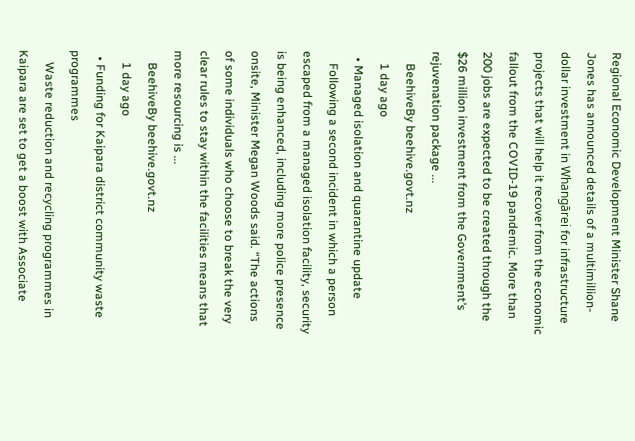Regional Economic Development Minister Shane Jones has announced details of a multimillion-dollar investment in Whangārei for infrastructure projects that will help it recover from the economic fallout from the COVID-19 pandemic. More than 200 jobs are expected to be created through the $26 million investment from the Government’s rejuvenation package ...
    BeehiveBy beehive.govt.nz
    1 day ago
  • Managed isolation and quarantine update
    Following a second incident in which a person escaped from a managed isolation facility, security is being enhanced, including more police presence onsite, Minister Megan Woods said. “The actions of some individuals who choose to break the very clear rules to stay within the facilities means that more resourcing is ...
    BeehiveBy beehive.govt.nz
    1 day ago
  • Funding for Kaipara district community waste programmes
    Waste reduction and recycling programmes in Kaipara are set to get a boost with Associate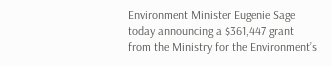Environment Minister Eugenie Sage today announcing a $361,447 grant from the Ministry for the Environment’s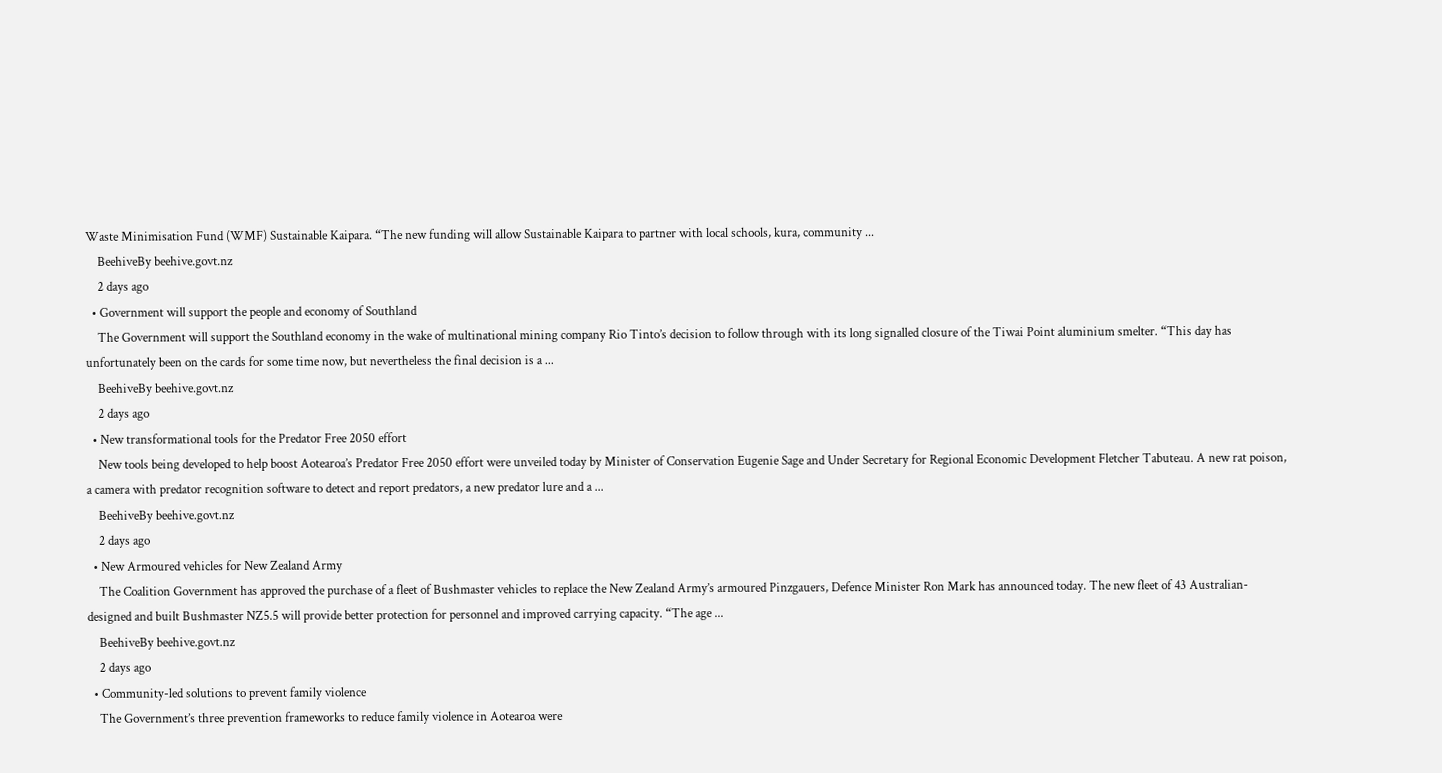Waste Minimisation Fund (WMF) Sustainable Kaipara. “The new funding will allow Sustainable Kaipara to partner with local schools, kura, community ...
    BeehiveBy beehive.govt.nz
    2 days ago
  • Government will support the people and economy of Southland
    The Government will support the Southland economy in the wake of multinational mining company Rio Tinto’s decision to follow through with its long signalled closure of the Tiwai Point aluminium smelter. “This day has unfortunately been on the cards for some time now, but nevertheless the final decision is a ...
    BeehiveBy beehive.govt.nz
    2 days ago
  • New transformational tools for the Predator Free 2050 effort
    New tools being developed to help boost Aotearoa’s Predator Free 2050 effort were unveiled today by Minister of Conservation Eugenie Sage and Under Secretary for Regional Economic Development Fletcher Tabuteau. A new rat poison, a camera with predator recognition software to detect and report predators, a new predator lure and a ...
    BeehiveBy beehive.govt.nz
    2 days ago
  • New Armoured vehicles for New Zealand Army
    The Coalition Government has approved the purchase of a fleet of Bushmaster vehicles to replace the New Zealand Army’s armoured Pinzgauers, Defence Minister Ron Mark has announced today. The new fleet of 43 Australian-designed and built Bushmaster NZ5.5 will provide better protection for personnel and improved carrying capacity. “The age ...
    BeehiveBy beehive.govt.nz
    2 days ago
  • Community-led solutions to prevent family violence
    The Government’s three prevention frameworks to reduce family violence in Aotearoa were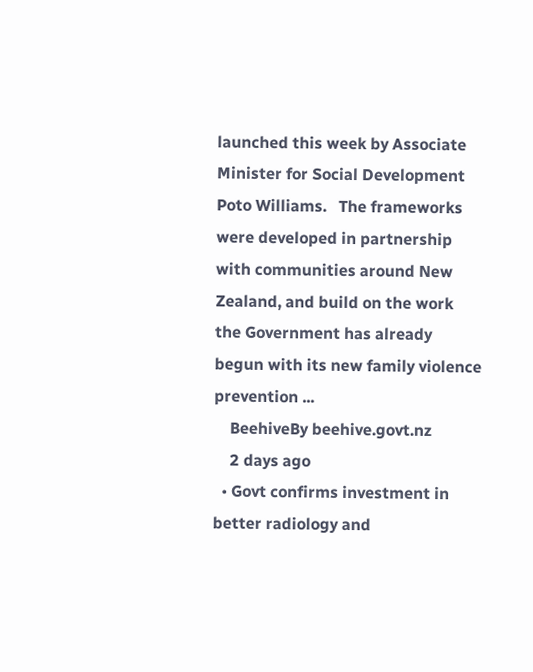launched this week by Associate Minister for Social Development Poto Williams.   The frameworks were developed in partnership with communities around New Zealand, and build on the work the Government has already begun with its new family violence prevention ...
    BeehiveBy beehive.govt.nz
    2 days ago
  • Govt confirms investment in better radiology and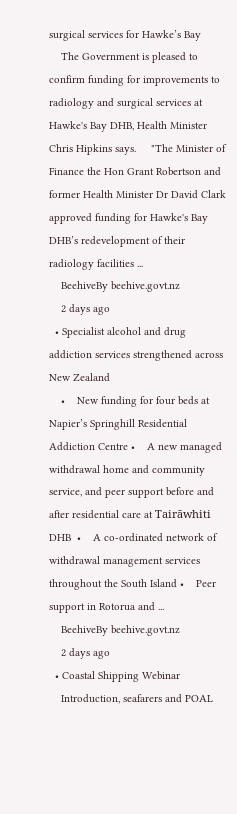surgical services for Hawke’s Bay
    The Government is pleased to confirm funding for improvements to radiology and surgical services at Hawke's Bay DHB, Health Minister Chris Hipkins says.     "The Minister of Finance the Hon Grant Robertson and former Health Minister Dr David Clark approved funding for Hawke's Bay DHB’s redevelopment of their radiology facilities ...
    BeehiveBy beehive.govt.nz
    2 days ago
  • Specialist alcohol and drug addiction services strengthened across New Zealand
    •    New funding for four beds at Napier’s Springhill Residential Addiction Centre •    A new managed withdrawal home and community service, and peer support before and after residential care at Tairāwhiti DHB  •    A co-ordinated network of withdrawal management services throughout the South Island •    Peer support in Rotorua and ...
    BeehiveBy beehive.govt.nz
    2 days ago
  • Coastal Shipping Webinar
    Introduction, seafarers and POAL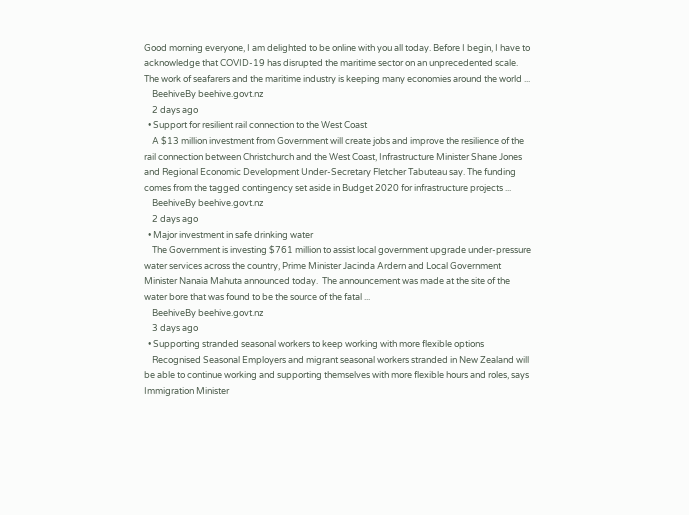Good morning everyone, I am delighted to be online with you all today. Before I begin, I have to acknowledge that COVID-19 has disrupted the maritime sector on an unprecedented scale. The work of seafarers and the maritime industry is keeping many economies around the world ...
    BeehiveBy beehive.govt.nz
    2 days ago
  • Support for resilient rail connection to the West Coast
    A $13 million investment from Government will create jobs and improve the resilience of the rail connection between Christchurch and the West Coast, Infrastructure Minister Shane Jones and Regional Economic Development Under-Secretary Fletcher Tabuteau say. The funding comes from the tagged contingency set aside in Budget 2020 for infrastructure projects ...
    BeehiveBy beehive.govt.nz
    2 days ago
  • Major investment in safe drinking water
    The Government is investing $761 million to assist local government upgrade under-pressure water services across the country, Prime Minister Jacinda Ardern and Local Government Minister Nanaia Mahuta announced today.  The announcement was made at the site of the water bore that was found to be the source of the fatal ...
    BeehiveBy beehive.govt.nz
    3 days ago
  • Supporting stranded seasonal workers to keep working with more flexible options
    Recognised Seasonal Employers and migrant seasonal workers stranded in New Zealand will be able to continue working and supporting themselves with more flexible hours and roles, says Immigration Minister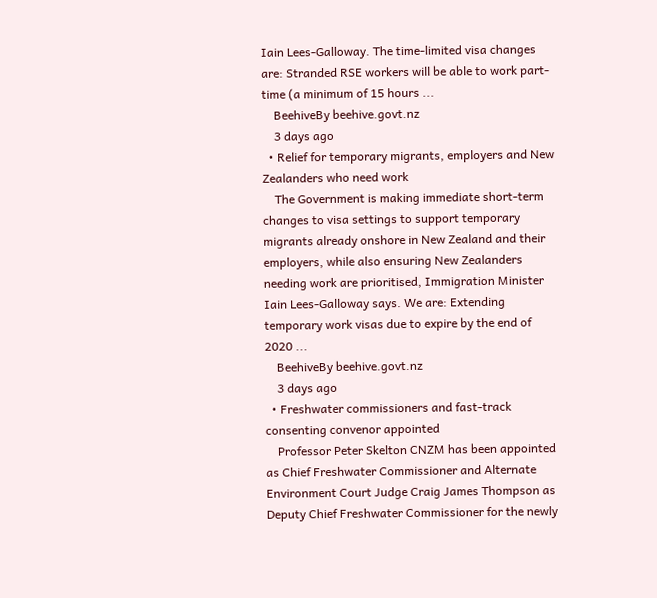Iain Lees-Galloway. The time-limited visa changes are: Stranded RSE workers will be able to work part-time (a minimum of 15 hours ...
    BeehiveBy beehive.govt.nz
    3 days ago
  • Relief for temporary migrants, employers and New Zealanders who need work
    The Government is making immediate short-term changes to visa settings to support temporary migrants already onshore in New Zealand and their employers, while also ensuring New Zealanders needing work are prioritised, Immigration Minister Iain Lees-Galloway says. We are: Extending temporary work visas due to expire by the end of 2020 ...
    BeehiveBy beehive.govt.nz
    3 days ago
  • Freshwater commissioners and fast-track consenting convenor appointed
    Professor Peter Skelton CNZM has been appointed as Chief Freshwater Commissioner and Alternate Environment Court Judge Craig James Thompson as Deputy Chief Freshwater Commissioner for the newly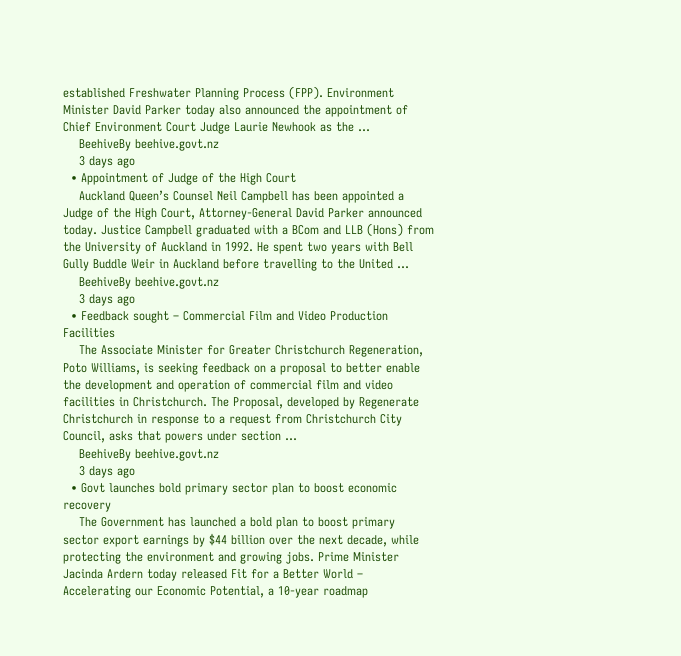established Freshwater Planning Process (FPP). Environment Minister David Parker today also announced the appointment of Chief Environment Court Judge Laurie Newhook as the ...
    BeehiveBy beehive.govt.nz
    3 days ago
  • Appointment of Judge of the High Court
    Auckland Queen’s Counsel Neil Campbell has been appointed a Judge of the High Court, Attorney‑General David Parker announced today. Justice Campbell graduated with a BCom and LLB (Hons) from the University of Auckland in 1992. He spent two years with Bell Gully Buddle Weir in Auckland before travelling to the United ...
    BeehiveBy beehive.govt.nz
    3 days ago
  • Feedback sought – Commercial Film and Video Production Facilities
    The Associate Minister for Greater Christchurch Regeneration, Poto Williams, is seeking feedback on a proposal to better enable the development and operation of commercial film and video facilities in Christchurch. The Proposal, developed by Regenerate Christchurch in response to a request from Christchurch City Council, asks that powers under section ...
    BeehiveBy beehive.govt.nz
    3 days ago
  • Govt launches bold primary sector plan to boost economic recovery
    The Government has launched a bold plan to boost primary sector export earnings by $44 billion over the next decade, while protecting the environment and growing jobs. Prime Minister Jacinda Ardern today released Fit for a Better World – Accelerating our Economic Potential, a 10-year roadmap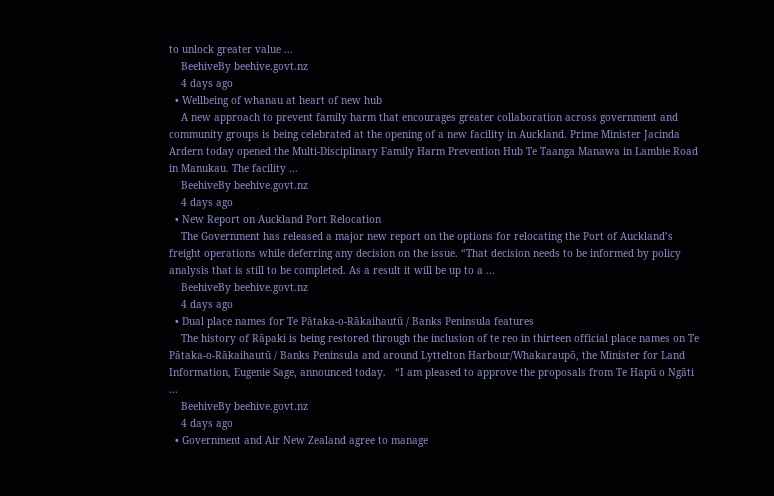to unlock greater value ...
    BeehiveBy beehive.govt.nz
    4 days ago
  • Wellbeing of whanau at heart of new hub
    A new approach to prevent family harm that encourages greater collaboration across government and community groups is being celebrated at the opening of a new facility in Auckland. Prime Minister Jacinda Ardern today opened the Multi-Disciplinary Family Harm Prevention Hub Te Taanga Manawa in Lambie Road in Manukau. The facility ...
    BeehiveBy beehive.govt.nz
    4 days ago
  • New Report on Auckland Port Relocation
    The Government has released a major new report on the options for relocating the Port of Auckland’s freight operations while deferring any decision on the issue. “That decision needs to be informed by policy analysis that is still to be completed. As a result it will be up to a ...
    BeehiveBy beehive.govt.nz
    4 days ago
  • Dual place names for Te Pātaka-o-Rākaihautū / Banks Peninsula features
    The history of Rāpaki is being restored through the inclusion of te reo in thirteen official place names on Te Pātaka-o-Rākaihautū / Banks Peninsula and around Lyttelton Harbour/Whakaraupō, the Minister for Land Information, Eugenie Sage, announced today.   “I am pleased to approve the proposals from Te Hapū o Ngāti ...
    BeehiveBy beehive.govt.nz
    4 days ago
  • Government and Air New Zealand agree to manage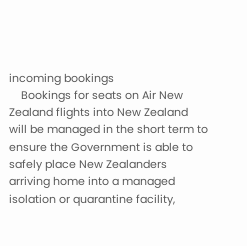incoming bookings
    Bookings for seats on Air New Zealand flights into New Zealand will be managed in the short term to ensure the Government is able to safely place New Zealanders arriving home into a managed isolation or quarantine facility,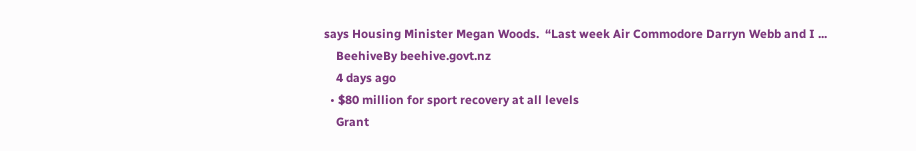says Housing Minister Megan Woods.  “Last week Air Commodore Darryn Webb and I ...
    BeehiveBy beehive.govt.nz
    4 days ago
  • $80 million for sport recovery at all levels
    Grant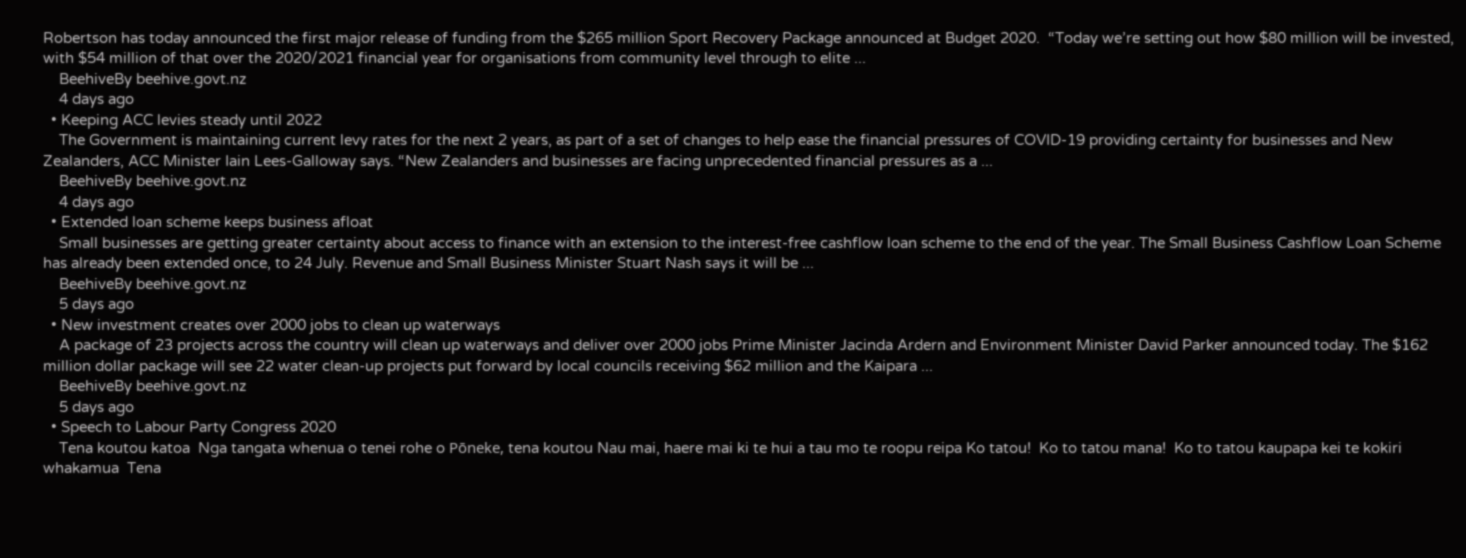Robertson has today announced the first major release of funding from the $265 million Sport Recovery Package announced at Budget 2020.  “Today we’re setting out how $80 million will be invested, with $54 million of that over the 2020/2021 financial year for organisations from community level through to elite ...
    BeehiveBy beehive.govt.nz
    4 days ago
  • Keeping ACC levies steady until 2022
    The Government is maintaining current levy rates for the next 2 years, as part of a set of changes to help ease the financial pressures of COVID-19 providing certainty for businesses and New Zealanders, ACC Minister Iain Lees-Galloway says. “New Zealanders and businesses are facing unprecedented financial pressures as a ...
    BeehiveBy beehive.govt.nz
    4 days ago
  • Extended loan scheme keeps business afloat
    Small businesses are getting greater certainty about access to finance with an extension to the interest-free cashflow loan scheme to the end of the year. The Small Business Cashflow Loan Scheme has already been extended once, to 24 July. Revenue and Small Business Minister Stuart Nash says it will be ...
    BeehiveBy beehive.govt.nz
    5 days ago
  • New investment creates over 2000 jobs to clean up waterways
    A package of 23 projects across the country will clean up waterways and deliver over 2000 jobs Prime Minister Jacinda Ardern and Environment Minister David Parker announced today. The $162 million dollar package will see 22 water clean-up projects put forward by local councils receiving $62 million and the Kaipara ...
    BeehiveBy beehive.govt.nz
    5 days ago
  • Speech to Labour Party Congress 2020
    Tena koutou katoa  Nga tangata whenua o tenei rohe o Pōneke, tena koutou Nau mai, haere mai ki te hui a tau mo te roopu reipa Ko tatou!  Ko to tatou mana!  Ko to tatou kaupapa kei te kokiri whakamua  Tena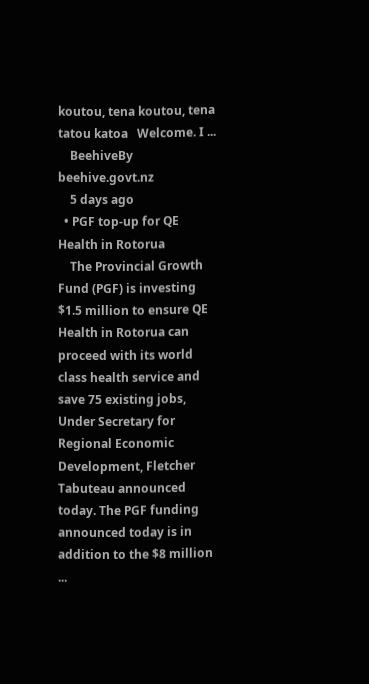koutou, tena koutou, tena tatou katoa   Welcome. I ...
    BeehiveBy beehive.govt.nz
    5 days ago
  • PGF top-up for QE Health in Rotorua
    The Provincial Growth Fund (PGF) is investing $1.5 million to ensure QE Health in Rotorua can proceed with its world class health service and save 75 existing jobs, Under Secretary for Regional Economic Development, Fletcher Tabuteau announced today. The PGF funding announced today is in addition to the $8 million ...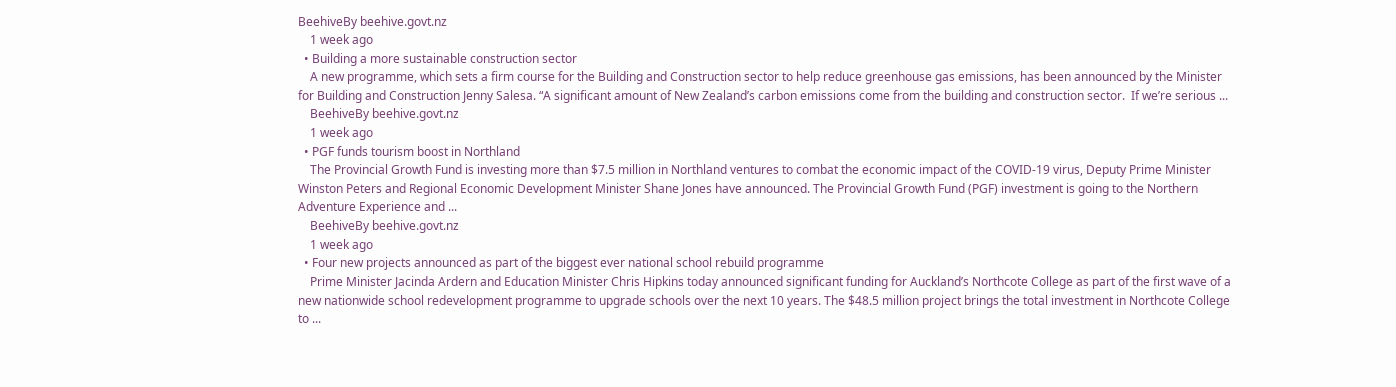BeehiveBy beehive.govt.nz
    1 week ago
  • Building a more sustainable construction sector
    A new programme, which sets a firm course for the Building and Construction sector to help reduce greenhouse gas emissions, has been announced by the Minister for Building and Construction Jenny Salesa. “A significant amount of New Zealand’s carbon emissions come from the building and construction sector.  If we’re serious ...
    BeehiveBy beehive.govt.nz
    1 week ago
  • PGF funds tourism boost in Northland
    The Provincial Growth Fund is investing more than $7.5 million in Northland ventures to combat the economic impact of the COVID-19 virus, Deputy Prime Minister Winston Peters and Regional Economic Development Minister Shane Jones have announced. The Provincial Growth Fund (PGF) investment is going to the Northern Adventure Experience and ...
    BeehiveBy beehive.govt.nz
    1 week ago
  • Four new projects announced as part of the biggest ever national school rebuild programme
    Prime Minister Jacinda Ardern and Education Minister Chris Hipkins today announced significant funding for Auckland’s Northcote College as part of the first wave of a new nationwide school redevelopment programme to upgrade schools over the next 10 years. The $48.5 million project brings the total investment in Northcote College to ...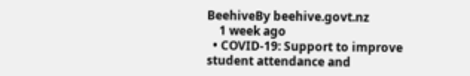BeehiveBy beehive.govt.nz
    1 week ago
  • COVID-19: Support to improve student attendance and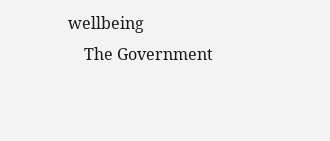wellbeing
    The Government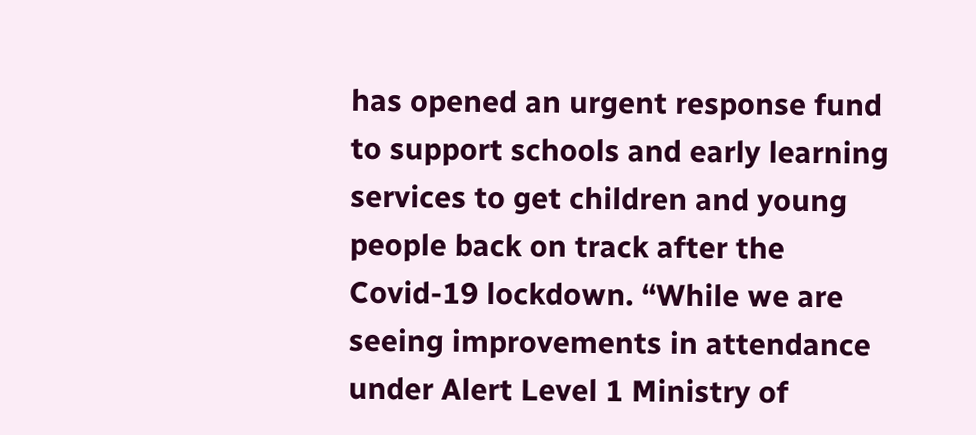has opened an urgent response fund to support schools and early learning services to get children and young people back on track after the Covid-19 lockdown. “While we are seeing improvements in attendance under Alert Level 1 Ministry of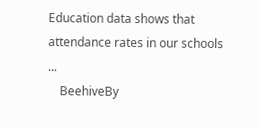Education data shows that attendance rates in our schools ...
    BeehiveBy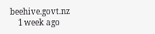beehive.govt.nz
    1 week ago